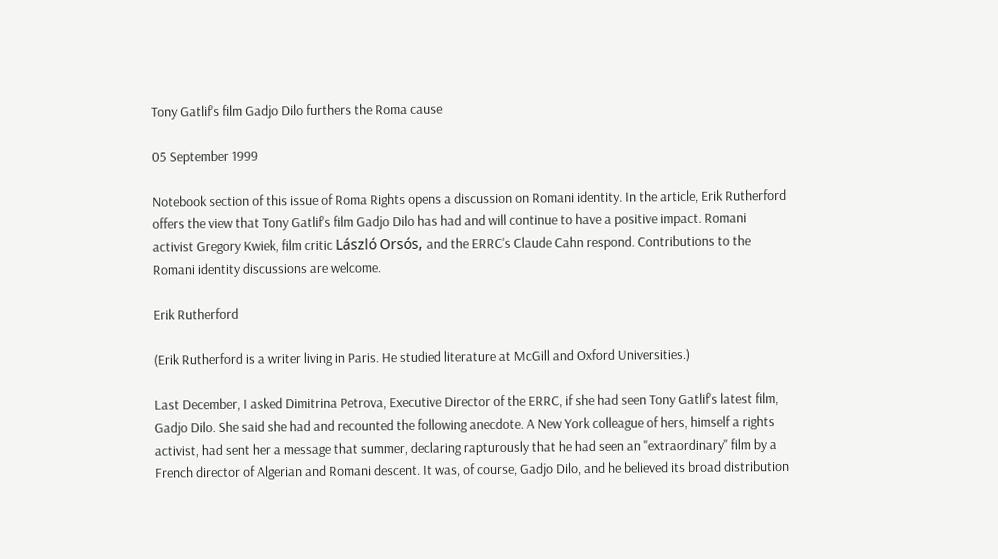Tony Gatlif's film Gadjo Dilo furthers the Roma cause

05 September 1999

Notebook section of this issue of Roma Rights opens a discussion on Romani identity. In the article, Erik Rutherford offers the view that Tony Gatlif's film Gadjo Dilo has had and will continue to have a positive impact. Romani activist Gregory Kwiek, film critic László Orsós, and the ERRC's Claude Cahn respond. Contributions to the Romani identity discussions are welcome.

Erik Rutherford

(Erik Rutherford is a writer living in Paris. He studied literature at McGill and Oxford Universities.)

Last December, I asked Dimitrina Petrova, Executive Director of the ERRC, if she had seen Tony Gatlif's latest film, Gadjo Dilo. She said she had and recounted the following anecdote. A New York colleague of hers, himself a rights activist, had sent her a message that summer, declaring rapturously that he had seen an "extraordinary" film by a French director of Algerian and Romani descent. It was, of course, Gadjo Dilo, and he believed its broad distribution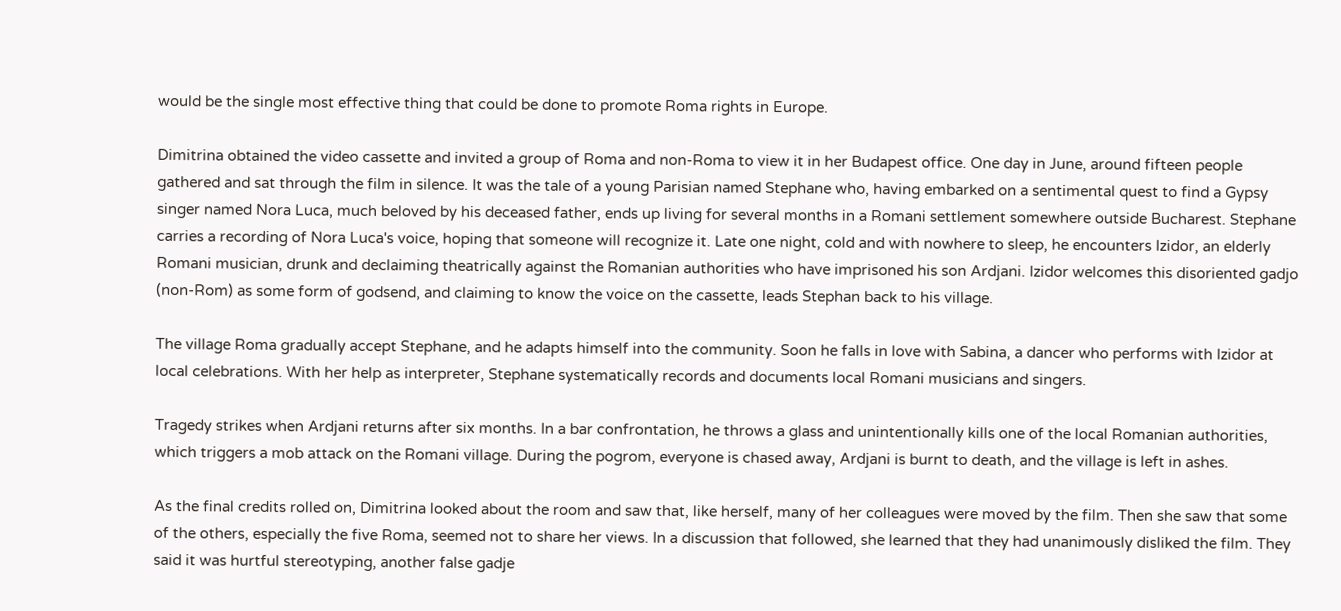would be the single most effective thing that could be done to promote Roma rights in Europe.

Dimitrina obtained the video cassette and invited a group of Roma and non-Roma to view it in her Budapest office. One day in June, around fifteen people gathered and sat through the film in silence. It was the tale of a young Parisian named Stephane who, having embarked on a sentimental quest to find a Gypsy singer named Nora Luca, much beloved by his deceased father, ends up living for several months in a Romani settlement somewhere outside Bucharest. Stephane carries a recording of Nora Luca's voice, hoping that someone will recognize it. Late one night, cold and with nowhere to sleep, he encounters Izidor, an elderly Romani musician, drunk and declaiming theatrically against the Romanian authorities who have imprisoned his son Ardjani. Izidor welcomes this disoriented gadjo (non-Rom) as some form of godsend, and claiming to know the voice on the cassette, leads Stephan back to his village.

The village Roma gradually accept Stephane, and he adapts himself into the community. Soon he falls in love with Sabina, a dancer who performs with Izidor at local celebrations. With her help as interpreter, Stephane systematically records and documents local Romani musicians and singers.

Tragedy strikes when Ardjani returns after six months. In a bar confrontation, he throws a glass and unintentionally kills one of the local Romanian authorities, which triggers a mob attack on the Romani village. During the pogrom, everyone is chased away, Ardjani is burnt to death, and the village is left in ashes.

As the final credits rolled on, Dimitrina looked about the room and saw that, like herself, many of her colleagues were moved by the film. Then she saw that some of the others, especially the five Roma, seemed not to share her views. In a discussion that followed, she learned that they had unanimously disliked the film. They said it was hurtful stereotyping, another false gadje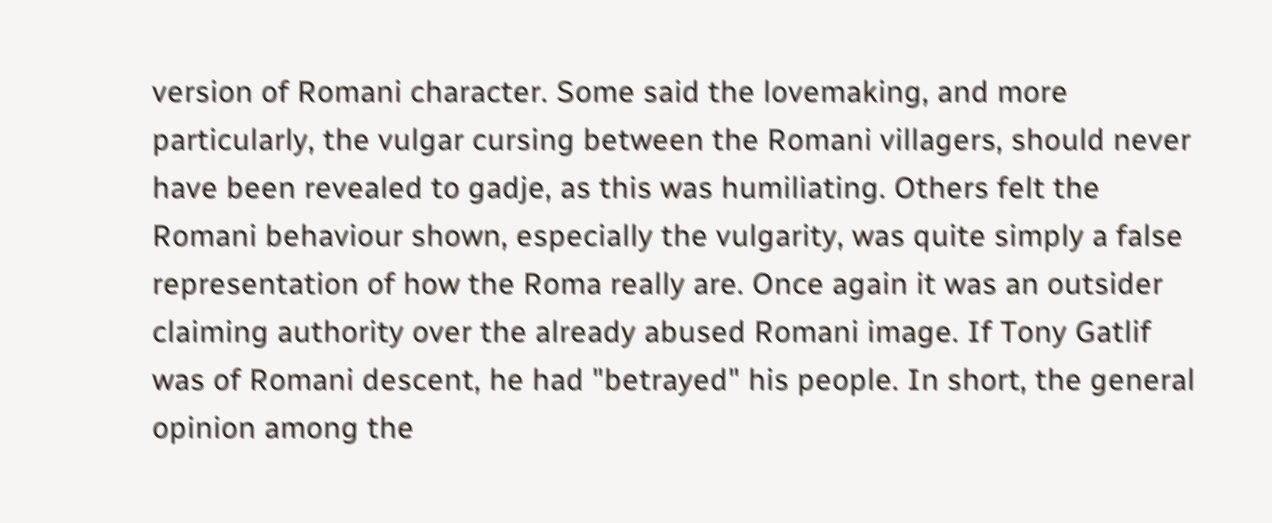version of Romani character. Some said the lovemaking, and more particularly, the vulgar cursing between the Romani villagers, should never have been revealed to gadje, as this was humiliating. Others felt the Romani behaviour shown, especially the vulgarity, was quite simply a false representation of how the Roma really are. Once again it was an outsider claiming authority over the already abused Romani image. If Tony Gatlif was of Romani descent, he had "betrayed" his people. In short, the general opinion among the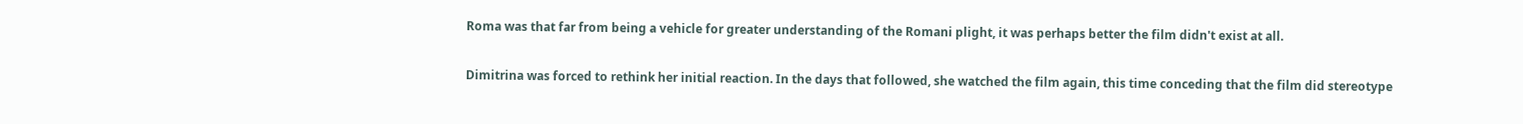Roma was that far from being a vehicle for greater understanding of the Romani plight, it was perhaps better the film didn't exist at all.

Dimitrina was forced to rethink her initial reaction. In the days that followed, she watched the film again, this time conceding that the film did stereotype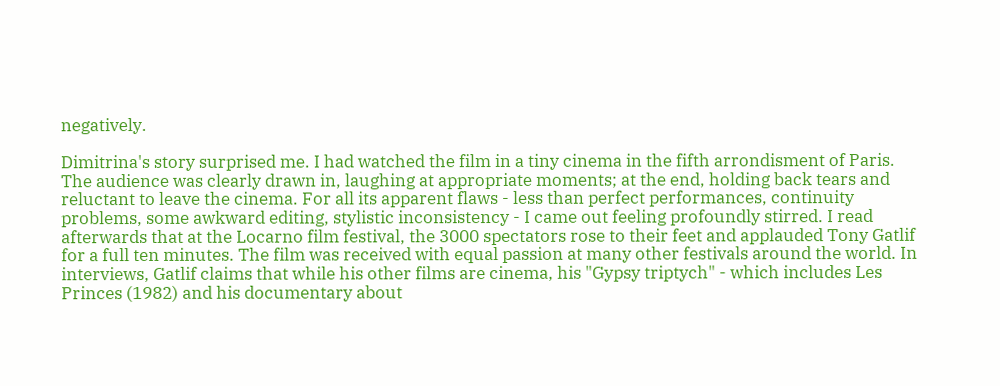negatively.

Dimitrina's story surprised me. I had watched the film in a tiny cinema in the fifth arrondisment of Paris. The audience was clearly drawn in, laughing at appropriate moments; at the end, holding back tears and reluctant to leave the cinema. For all its apparent flaws - less than perfect performances, continuity problems, some awkward editing, stylistic inconsistency - I came out feeling profoundly stirred. I read afterwards that at the Locarno film festival, the 3000 spectators rose to their feet and applauded Tony Gatlif for a full ten minutes. The film was received with equal passion at many other festivals around the world. In interviews, Gatlif claims that while his other films are cinema, his "Gypsy triptych" - which includes Les Princes (1982) and his documentary about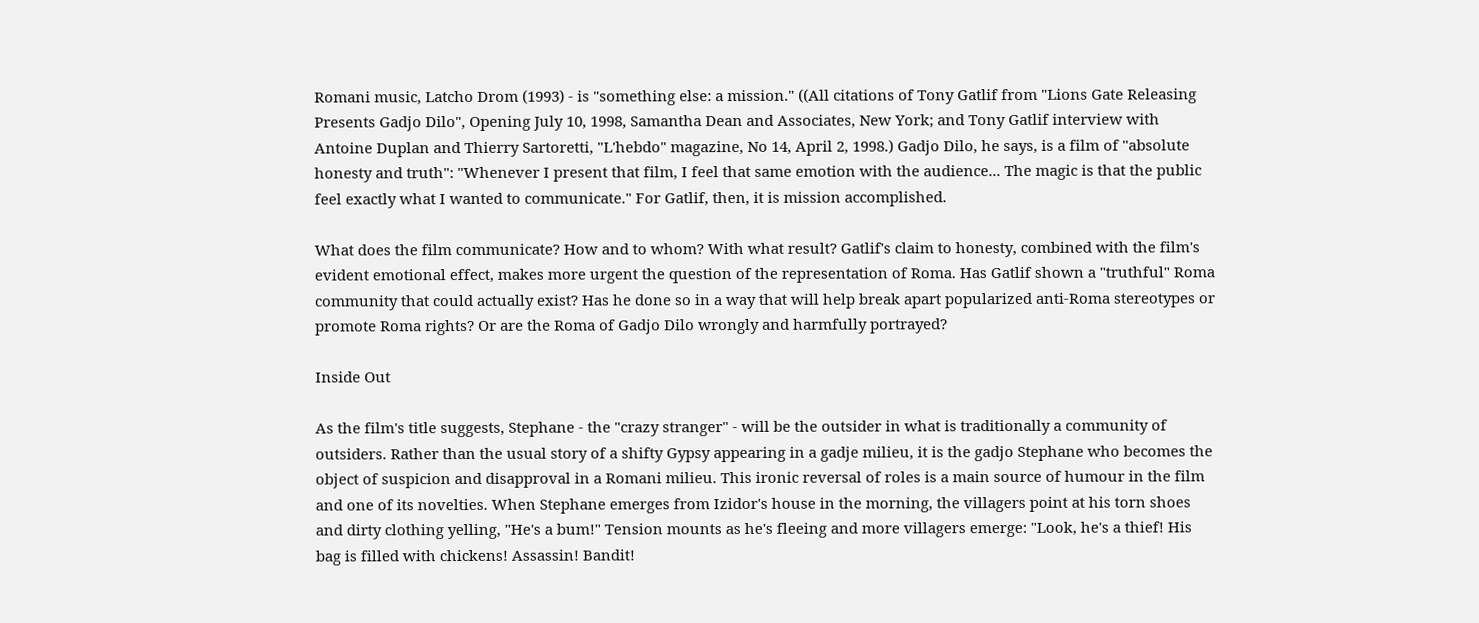Romani music, Latcho Drom (1993) - is "something else: a mission." ((All citations of Tony Gatlif from "Lions Gate Releasing Presents Gadjo Dilo", Opening July 10, 1998, Samantha Dean and Associates, New York; and Tony Gatlif interview with Antoine Duplan and Thierry Sartoretti, "L'hebdo" magazine, No 14, April 2, 1998.) Gadjo Dilo, he says, is a film of "absolute honesty and truth": "Whenever I present that film, I feel that same emotion with the audience... The magic is that the public feel exactly what I wanted to communicate." For Gatlif, then, it is mission accomplished.

What does the film communicate? How and to whom? With what result? Gatlif's claim to honesty, combined with the film's evident emotional effect, makes more urgent the question of the representation of Roma. Has Gatlif shown a "truthful" Roma community that could actually exist? Has he done so in a way that will help break apart popularized anti-Roma stereotypes or promote Roma rights? Or are the Roma of Gadjo Dilo wrongly and harmfully portrayed?

Inside Out

As the film's title suggests, Stephane - the "crazy stranger" - will be the outsider in what is traditionally a community of outsiders. Rather than the usual story of a shifty Gypsy appearing in a gadje milieu, it is the gadjo Stephane who becomes the object of suspicion and disapproval in a Romani milieu. This ironic reversal of roles is a main source of humour in the film and one of its novelties. When Stephane emerges from Izidor's house in the morning, the villagers point at his torn shoes and dirty clothing yelling, "He's a bum!" Tension mounts as he's fleeing and more villagers emerge: "Look, he's a thief! His bag is filled with chickens! Assassin! Bandit!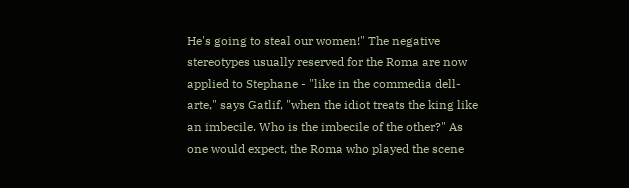He's going to steal our women!" The negative stereotypes usually reserved for the Roma are now applied to Stephane - "like in the commedia dell-arte," says Gatlif, "when the idiot treats the king like an imbecile. Who is the imbecile of the other?" As one would expect, the Roma who played the scene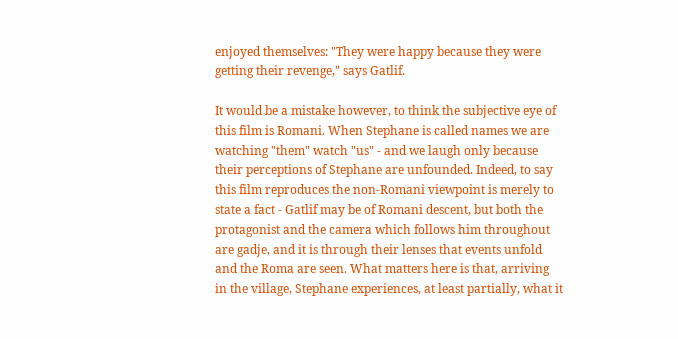enjoyed themselves: "They were happy because they were getting their revenge," says Gatlif.

It would be a mistake however, to think the subjective eye of this film is Romani. When Stephane is called names we are watching "them" watch "us" - and we laugh only because their perceptions of Stephane are unfounded. Indeed, to say this film reproduces the non-Romani viewpoint is merely to state a fact - Gatlif may be of Romani descent, but both the protagonist and the camera which follows him throughout are gadje, and it is through their lenses that events unfold and the Roma are seen. What matters here is that, arriving in the village, Stephane experiences, at least partially, what it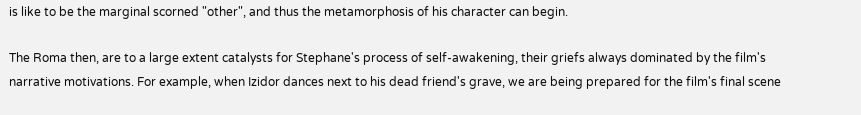is like to be the marginal scorned "other", and thus the metamorphosis of his character can begin.

The Roma then, are to a large extent catalysts for Stephane's process of self-awakening, their griefs always dominated by the film's narrative motivations. For example, when Izidor dances next to his dead friend's grave, we are being prepared for the film's final scene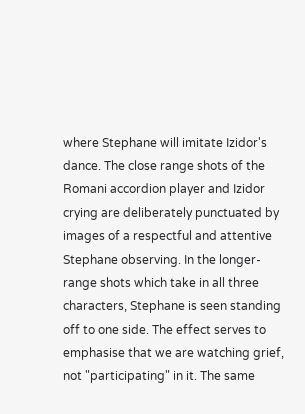where Stephane will imitate Izidor's dance. The close range shots of the Romani accordion player and Izidor crying are deliberately punctuated by images of a respectful and attentive Stephane observing. In the longer-range shots which take in all three characters, Stephane is seen standing off to one side. The effect serves to emphasise that we are watching grief, not "participating" in it. The same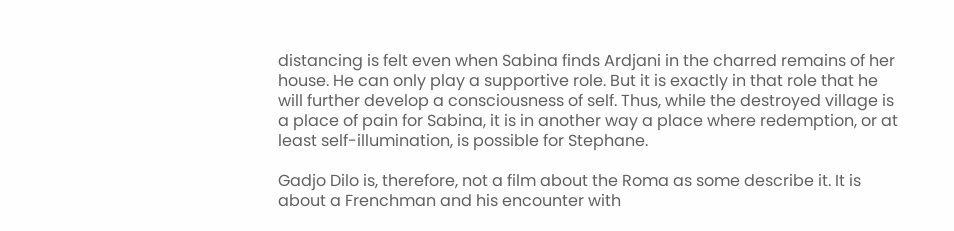distancing is felt even when Sabina finds Ardjani in the charred remains of her house. He can only play a supportive role. But it is exactly in that role that he will further develop a consciousness of self. Thus, while the destroyed village is a place of pain for Sabina, it is in another way a place where redemption, or at least self-illumination, is possible for Stephane.

Gadjo Dilo is, therefore, not a film about the Roma as some describe it. It is about a Frenchman and his encounter with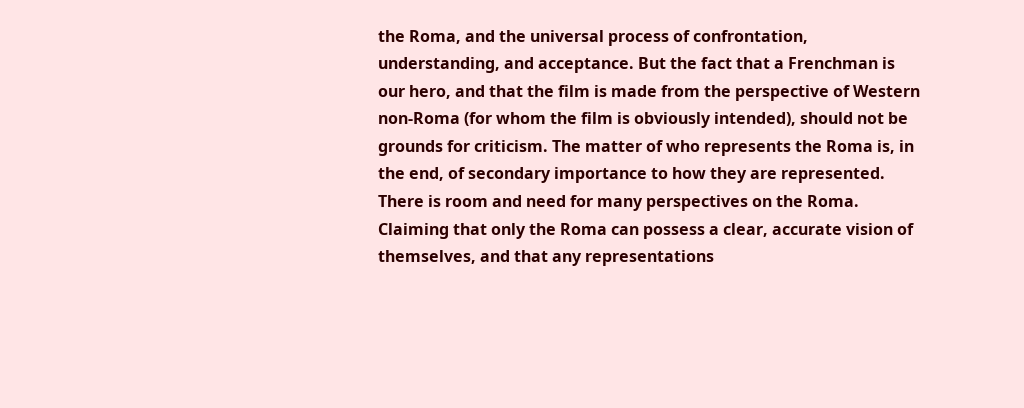the Roma, and the universal process of confrontation, understanding, and acceptance. But the fact that a Frenchman is our hero, and that the film is made from the perspective of Western non-Roma (for whom the film is obviously intended), should not be grounds for criticism. The matter of who represents the Roma is, in the end, of secondary importance to how they are represented. There is room and need for many perspectives on the Roma. Claiming that only the Roma can possess a clear, accurate vision of themselves, and that any representations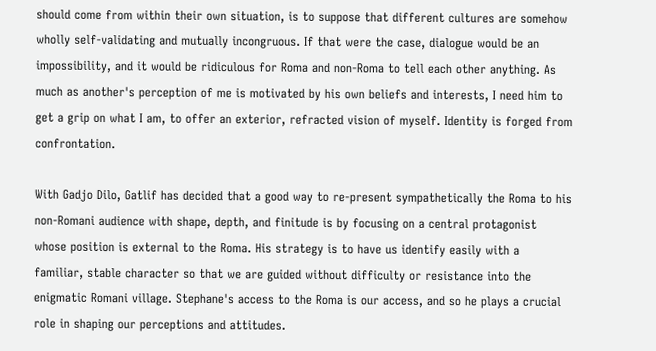should come from within their own situation, is to suppose that different cultures are somehow wholly self-validating and mutually incongruous. If that were the case, dialogue would be an impossibility, and it would be ridiculous for Roma and non-Roma to tell each other anything. As much as another's perception of me is motivated by his own beliefs and interests, I need him to get a grip on what I am, to offer an exterior, refracted vision of myself. Identity is forged from confrontation.

With Gadjo Dilo, Gatlif has decided that a good way to re-present sympathetically the Roma to his non-Romani audience with shape, depth, and finitude is by focusing on a central protagonist whose position is external to the Roma. His strategy is to have us identify easily with a familiar, stable character so that we are guided without difficulty or resistance into the enigmatic Romani village. Stephane's access to the Roma is our access, and so he plays a crucial role in shaping our perceptions and attitudes.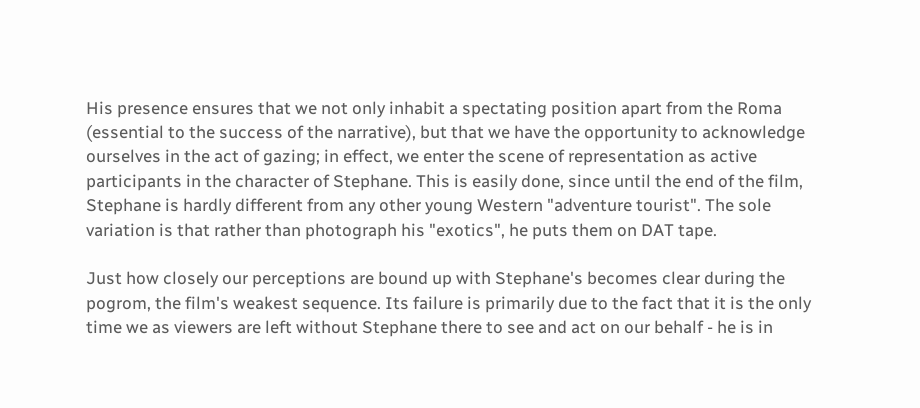His presence ensures that we not only inhabit a spectating position apart from the Roma (essential to the success of the narrative), but that we have the opportunity to acknowledge ourselves in the act of gazing; in effect, we enter the scene of representation as active participants in the character of Stephane. This is easily done, since until the end of the film, Stephane is hardly different from any other young Western "adventure tourist". The sole variation is that rather than photograph his "exotics", he puts them on DAT tape.

Just how closely our perceptions are bound up with Stephane's becomes clear during the pogrom, the film's weakest sequence. Its failure is primarily due to the fact that it is the only time we as viewers are left without Stephane there to see and act on our behalf - he is in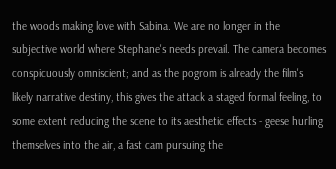the woods making love with Sabina. We are no longer in the subjective world where Stephane's needs prevail. The camera becomes conspicuously omniscient; and as the pogrom is already the film's likely narrative destiny, this gives the attack a staged formal feeling, to some extent reducing the scene to its aesthetic effects - geese hurling themselves into the air, a fast cam pursuing the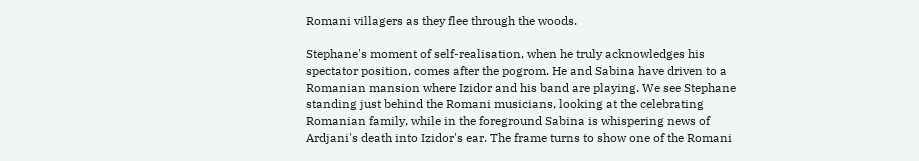Romani villagers as they flee through the woods.

Stephane's moment of self-realisation, when he truly acknowledges his spectator position, comes after the pogrom. He and Sabina have driven to a Romanian mansion where Izidor and his band are playing. We see Stephane standing just behind the Romani musicians, looking at the celebrating Romanian family, while in the foreground Sabina is whispering news of Ardjani's death into Izidor's ear. The frame turns to show one of the Romani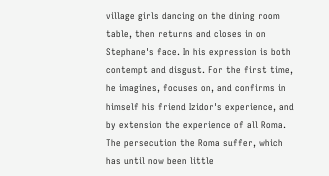village girls dancing on the dining room table, then returns and closes in on Stephane's face. In his expression is both contempt and disgust. For the first time, he imagines, focuses on, and confirms in himself his friend Izidor's experience, and by extension the experience of all Roma. The persecution the Roma suffer, which has until now been little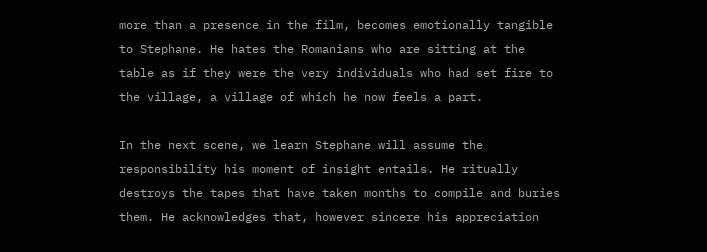more than a presence in the film, becomes emotionally tangible to Stephane. He hates the Romanians who are sitting at the table as if they were the very individuals who had set fire to the village, a village of which he now feels a part.

In the next scene, we learn Stephane will assume the responsibility his moment of insight entails. He ritually destroys the tapes that have taken months to compile and buries them. He acknowledges that, however sincere his appreciation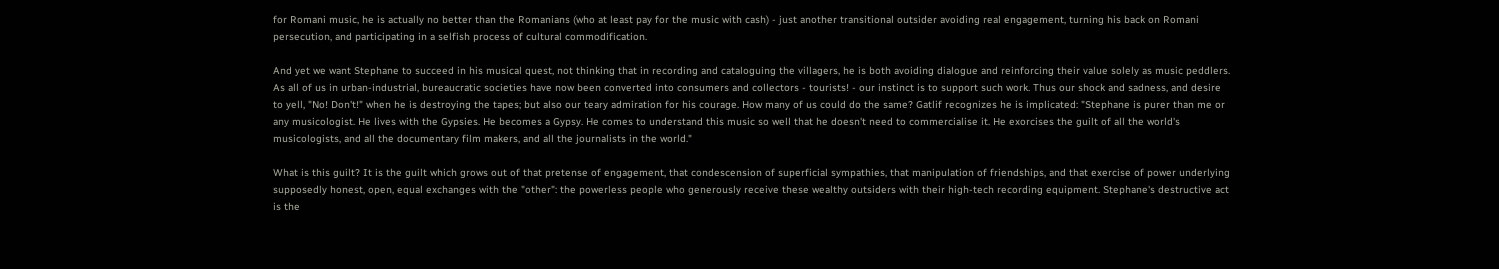for Romani music, he is actually no better than the Romanians (who at least pay for the music with cash) - just another transitional outsider avoiding real engagement, turning his back on Romani persecution, and participating in a selfish process of cultural commodification.

And yet we want Stephane to succeed in his musical quest, not thinking that in recording and cataloguing the villagers, he is both avoiding dialogue and reinforcing their value solely as music peddlers. As all of us in urban-industrial, bureaucratic societies have now been converted into consumers and collectors - tourists! - our instinct is to support such work. Thus our shock and sadness, and desire to yell, "No! Don't!" when he is destroying the tapes; but also our teary admiration for his courage. How many of us could do the same? Gatlif recognizes he is implicated: "Stephane is purer than me or any musicologist. He lives with the Gypsies. He becomes a Gypsy. He comes to understand this music so well that he doesn't need to commercialise it. He exorcises the guilt of all the world's musicologists, and all the documentary film makers, and all the journalists in the world."

What is this guilt? It is the guilt which grows out of that pretense of engagement, that condescension of superficial sympathies, that manipulation of friendships, and that exercise of power underlying supposedly honest, open, equal exchanges with the "other": the powerless people who generously receive these wealthy outsiders with their high-tech recording equipment. Stephane's destructive act is the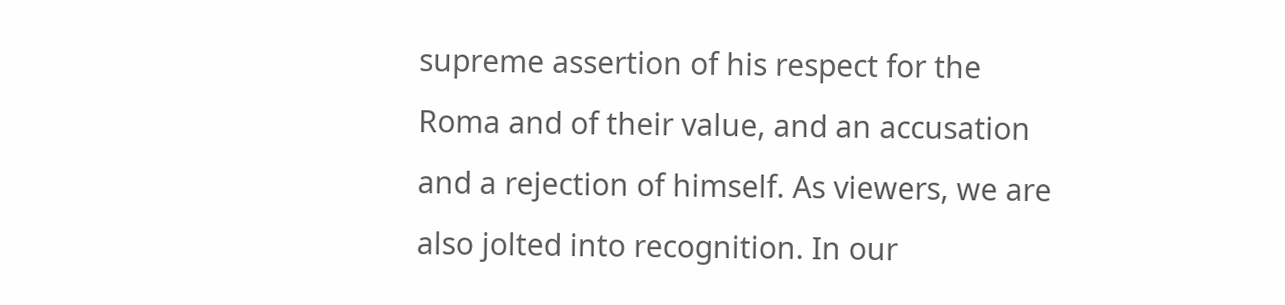supreme assertion of his respect for the Roma and of their value, and an accusation and a rejection of himself. As viewers, we are also jolted into recognition. In our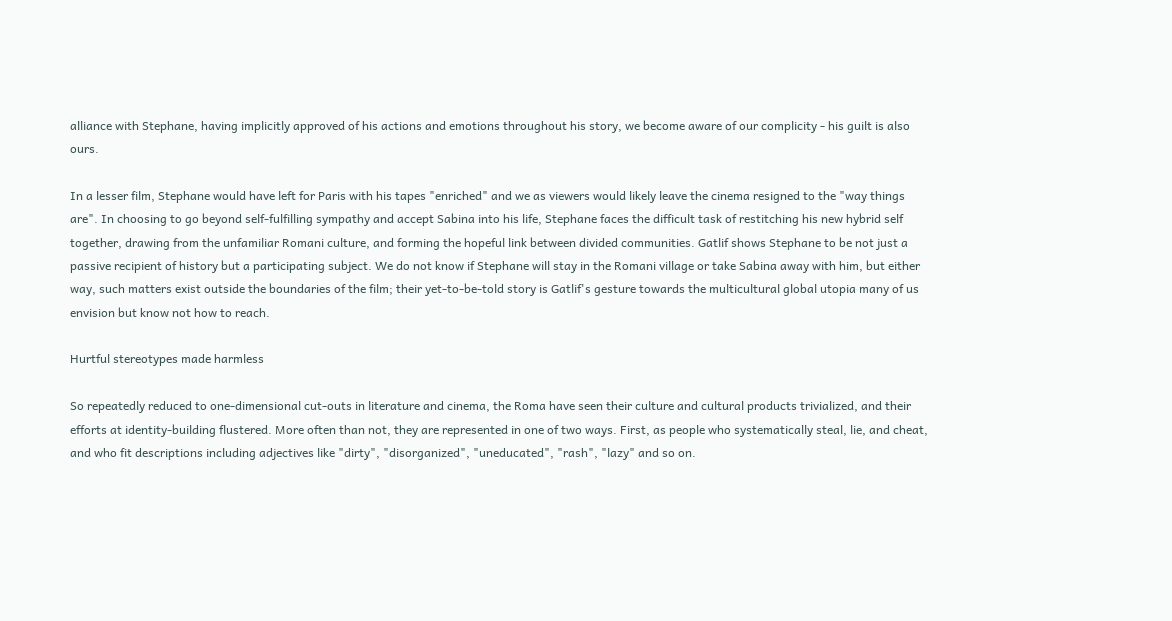alliance with Stephane, having implicitly approved of his actions and emotions throughout his story, we become aware of our complicity - his guilt is also ours.

In a lesser film, Stephane would have left for Paris with his tapes "enriched" and we as viewers would likely leave the cinema resigned to the "way things are". In choosing to go beyond self-fulfilling sympathy and accept Sabina into his life, Stephane faces the difficult task of restitching his new hybrid self together, drawing from the unfamiliar Romani culture, and forming the hopeful link between divided communities. Gatlif shows Stephane to be not just a passive recipient of history but a participating subject. We do not know if Stephane will stay in the Romani village or take Sabina away with him, but either way, such matters exist outside the boundaries of the film; their yet-to-be-told story is Gatlif's gesture towards the multicultural global utopia many of us envision but know not how to reach.

Hurtful stereotypes made harmless

So repeatedly reduced to one-dimensional cut-outs in literature and cinema, the Roma have seen their culture and cultural products trivialized, and their efforts at identity-building flustered. More often than not, they are represented in one of two ways. First, as people who systematically steal, lie, and cheat, and who fit descriptions including adjectives like "dirty", "disorganized", "uneducated", "rash", "lazy" and so on.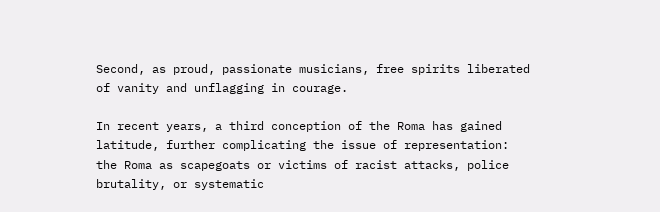Second, as proud, passionate musicians, free spirits liberated of vanity and unflagging in courage.

In recent years, a third conception of the Roma has gained latitude, further complicating the issue of representation: the Roma as scapegoats or victims of racist attacks, police brutality, or systematic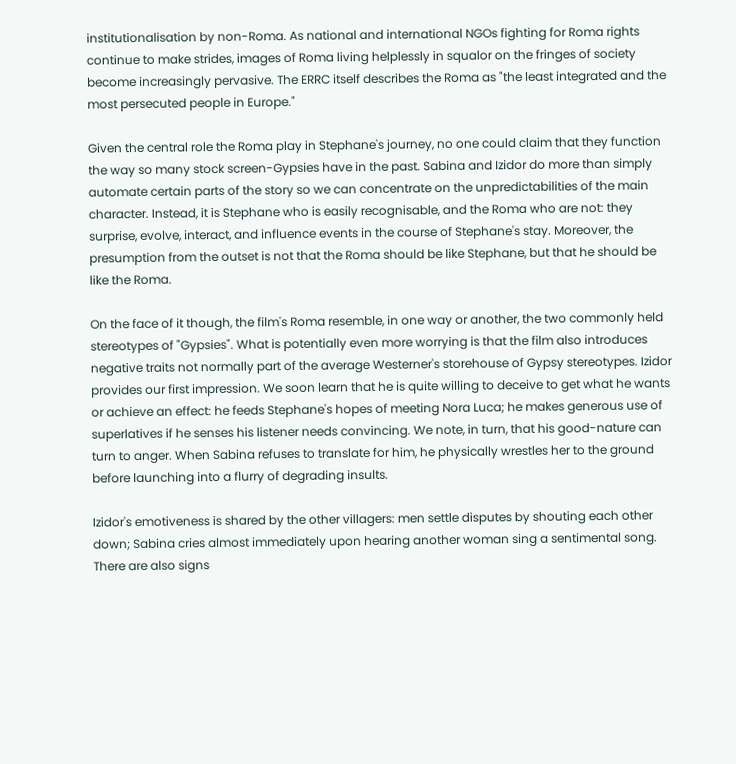institutionalisation by non-Roma. As national and international NGOs fighting for Roma rights continue to make strides, images of Roma living helplessly in squalor on the fringes of society become increasingly pervasive. The ERRC itself describes the Roma as "the least integrated and the most persecuted people in Europe."

Given the central role the Roma play in Stephane's journey, no one could claim that they function the way so many stock screen-Gypsies have in the past. Sabina and Izidor do more than simply automate certain parts of the story so we can concentrate on the unpredictabilities of the main character. Instead, it is Stephane who is easily recognisable, and the Roma who are not: they surprise, evolve, interact, and influence events in the course of Stephane's stay. Moreover, the presumption from the outset is not that the Roma should be like Stephane, but that he should be like the Roma.

On the face of it though, the film's Roma resemble, in one way or another, the two commonly held stereotypes of "Gypsies". What is potentially even more worrying is that the film also introduces negative traits not normally part of the average Westerner's storehouse of Gypsy stereotypes. Izidor provides our first impression. We soon learn that he is quite willing to deceive to get what he wants or achieve an effect: he feeds Stephane's hopes of meeting Nora Luca; he makes generous use of superlatives if he senses his listener needs convincing. We note, in turn, that his good-nature can turn to anger. When Sabina refuses to translate for him, he physically wrestles her to the ground before launching into a flurry of degrading insults.

Izidor's emotiveness is shared by the other villagers: men settle disputes by shouting each other down; Sabina cries almost immediately upon hearing another woman sing a sentimental song. There are also signs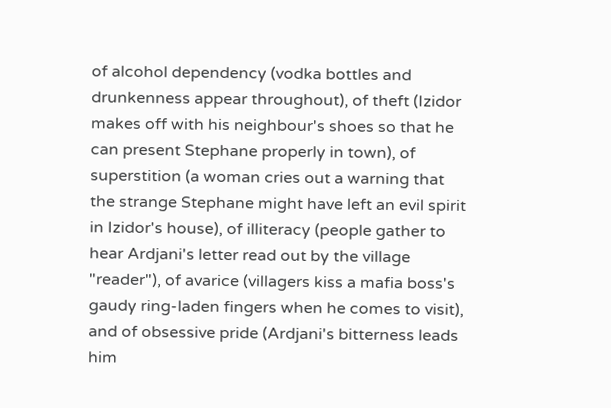of alcohol dependency (vodka bottles and drunkenness appear throughout), of theft (Izidor makes off with his neighbour's shoes so that he can present Stephane properly in town), of superstition (a woman cries out a warning that the strange Stephane might have left an evil spirit in Izidor's house), of illiteracy (people gather to hear Ardjani's letter read out by the village "reader"), of avarice (villagers kiss a mafia boss's gaudy ring-laden fingers when he comes to visit), and of obsessive pride (Ardjani's bitterness leads him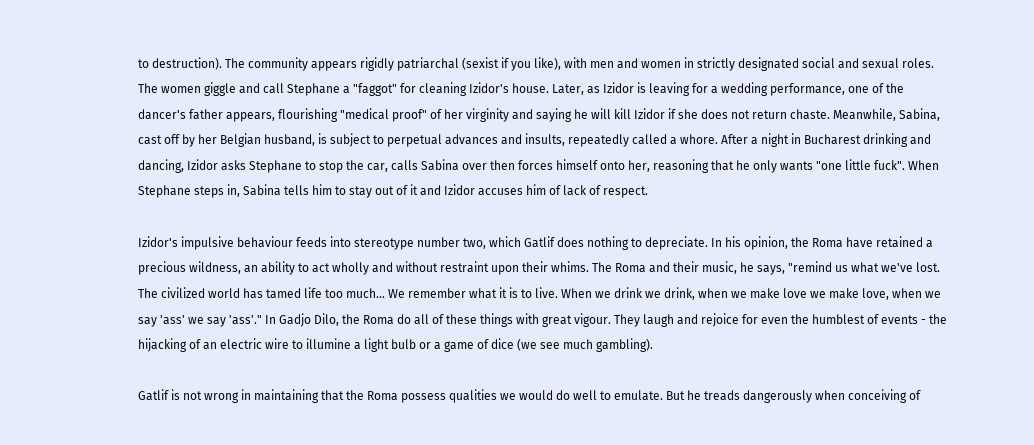to destruction). The community appears rigidly patriarchal (sexist if you like), with men and women in strictly designated social and sexual roles. The women giggle and call Stephane a "faggot" for cleaning Izidor's house. Later, as Izidor is leaving for a wedding performance, one of the dancer's father appears, flourishing "medical proof" of her virginity and saying he will kill Izidor if she does not return chaste. Meanwhile, Sabina, cast off by her Belgian husband, is subject to perpetual advances and insults, repeatedly called a whore. After a night in Bucharest drinking and dancing, Izidor asks Stephane to stop the car, calls Sabina over then forces himself onto her, reasoning that he only wants "one little fuck". When Stephane steps in, Sabina tells him to stay out of it and Izidor accuses him of lack of respect.

Izidor's impulsive behaviour feeds into stereotype number two, which Gatlif does nothing to depreciate. In his opinion, the Roma have retained a precious wildness, an ability to act wholly and without restraint upon their whims. The Roma and their music, he says, "remind us what we've lost. The civilized world has tamed life too much... We remember what it is to live. When we drink we drink, when we make love we make love, when we say 'ass' we say 'ass'." In Gadjo Dilo, the Roma do all of these things with great vigour. They laugh and rejoice for even the humblest of events - the hijacking of an electric wire to illumine a light bulb or a game of dice (we see much gambling).

Gatlif is not wrong in maintaining that the Roma possess qualities we would do well to emulate. But he treads dangerously when conceiving of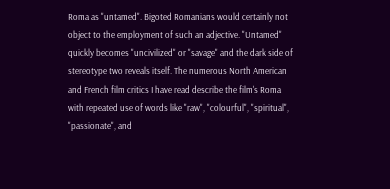Roma as "untamed". Bigoted Romanians would certainly not object to the employment of such an adjective. "Untamed" quickly becomes "uncivilized" or "savage" and the dark side of stereotype two reveals itself. The numerous North American and French film critics I have read describe the film's Roma with repeated use of words like "raw", "colourful", "spiritual", "passionate", and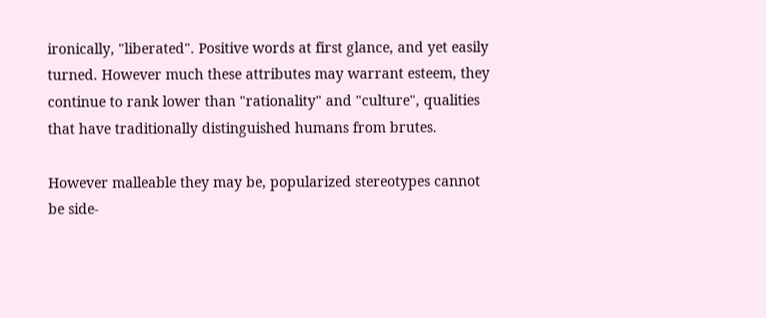ironically, "liberated". Positive words at first glance, and yet easily turned. However much these attributes may warrant esteem, they continue to rank lower than "rationality" and "culture", qualities that have traditionally distinguished humans from brutes.

However malleable they may be, popularized stereotypes cannot be side-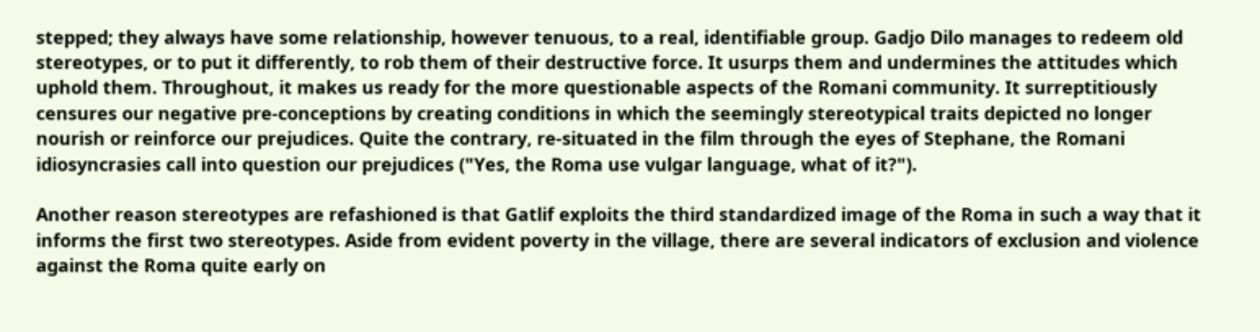stepped; they always have some relationship, however tenuous, to a real, identifiable group. Gadjo Dilo manages to redeem old stereotypes, or to put it differently, to rob them of their destructive force. It usurps them and undermines the attitudes which uphold them. Throughout, it makes us ready for the more questionable aspects of the Romani community. It surreptitiously censures our negative pre-conceptions by creating conditions in which the seemingly stereotypical traits depicted no longer nourish or reinforce our prejudices. Quite the contrary, re-situated in the film through the eyes of Stephane, the Romani idiosyncrasies call into question our prejudices ("Yes, the Roma use vulgar language, what of it?").

Another reason stereotypes are refashioned is that Gatlif exploits the third standardized image of the Roma in such a way that it informs the first two stereotypes. Aside from evident poverty in the village, there are several indicators of exclusion and violence against the Roma quite early on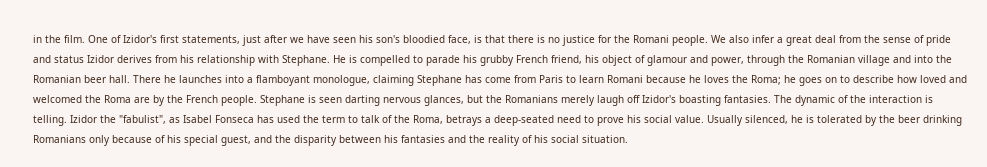in the film. One of Izidor's first statements, just after we have seen his son's bloodied face, is that there is no justice for the Romani people. We also infer a great deal from the sense of pride and status Izidor derives from his relationship with Stephane. He is compelled to parade his grubby French friend, his object of glamour and power, through the Romanian village and into the Romanian beer hall. There he launches into a flamboyant monologue, claiming Stephane has come from Paris to learn Romani because he loves the Roma; he goes on to describe how loved and welcomed the Roma are by the French people. Stephane is seen darting nervous glances, but the Romanians merely laugh off Izidor's boasting fantasies. The dynamic of the interaction is telling. Izidor the "fabulist", as Isabel Fonseca has used the term to talk of the Roma, betrays a deep-seated need to prove his social value. Usually silenced, he is tolerated by the beer drinking Romanians only because of his special guest, and the disparity between his fantasies and the reality of his social situation.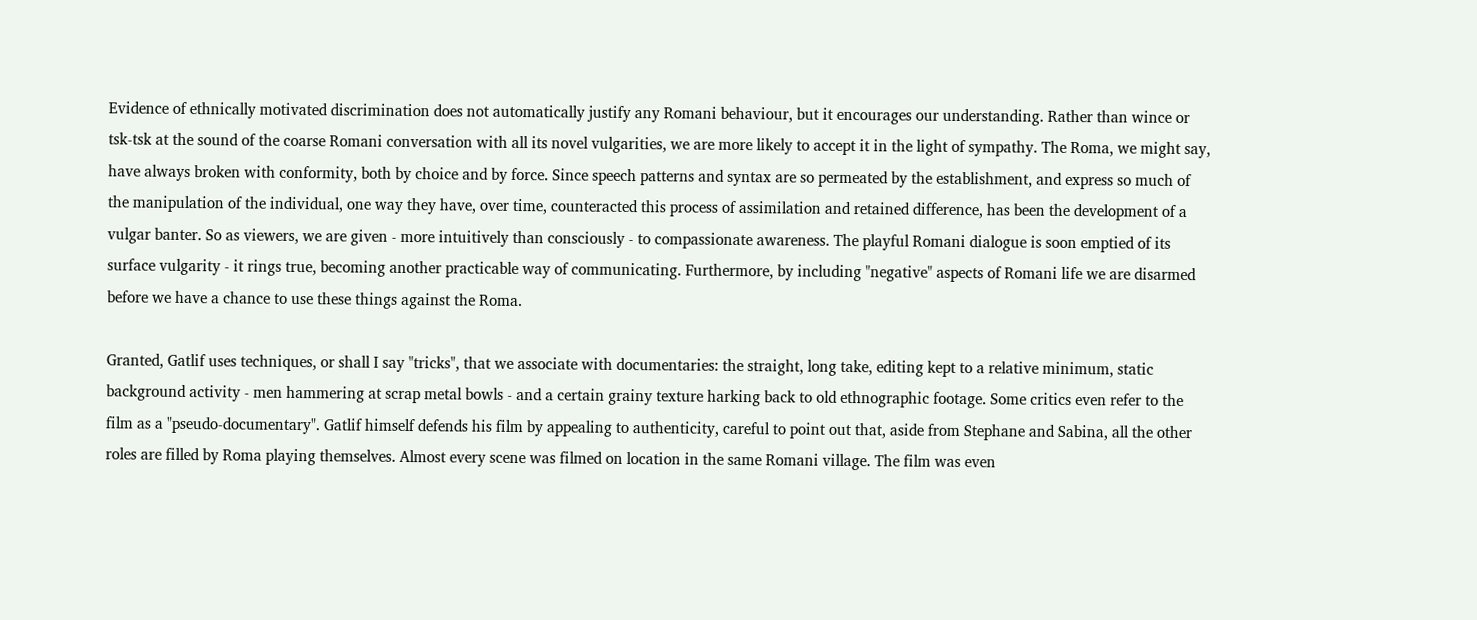Evidence of ethnically motivated discrimination does not automatically justify any Romani behaviour, but it encourages our understanding. Rather than wince or tsk-tsk at the sound of the coarse Romani conversation with all its novel vulgarities, we are more likely to accept it in the light of sympathy. The Roma, we might say, have always broken with conformity, both by choice and by force. Since speech patterns and syntax are so permeated by the establishment, and express so much of the manipulation of the individual, one way they have, over time, counteracted this process of assimilation and retained difference, has been the development of a vulgar banter. So as viewers, we are given - more intuitively than consciously - to compassionate awareness. The playful Romani dialogue is soon emptied of its surface vulgarity - it rings true, becoming another practicable way of communicating. Furthermore, by including "negative" aspects of Romani life we are disarmed before we have a chance to use these things against the Roma.

Granted, Gatlif uses techniques, or shall I say "tricks", that we associate with documentaries: the straight, long take, editing kept to a relative minimum, static background activity - men hammering at scrap metal bowls - and a certain grainy texture harking back to old ethnographic footage. Some critics even refer to the film as a "pseudo-documentary". Gatlif himself defends his film by appealing to authenticity, careful to point out that, aside from Stephane and Sabina, all the other roles are filled by Roma playing themselves. Almost every scene was filmed on location in the same Romani village. The film was even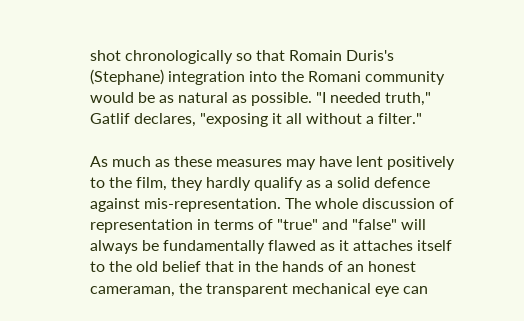shot chronologically so that Romain Duris's (Stephane) integration into the Romani community would be as natural as possible. "I needed truth," Gatlif declares, "exposing it all without a filter."

As much as these measures may have lent positively to the film, they hardly qualify as a solid defence against mis-representation. The whole discussion of representation in terms of "true" and "false" will always be fundamentally flawed as it attaches itself to the old belief that in the hands of an honest cameraman, the transparent mechanical eye can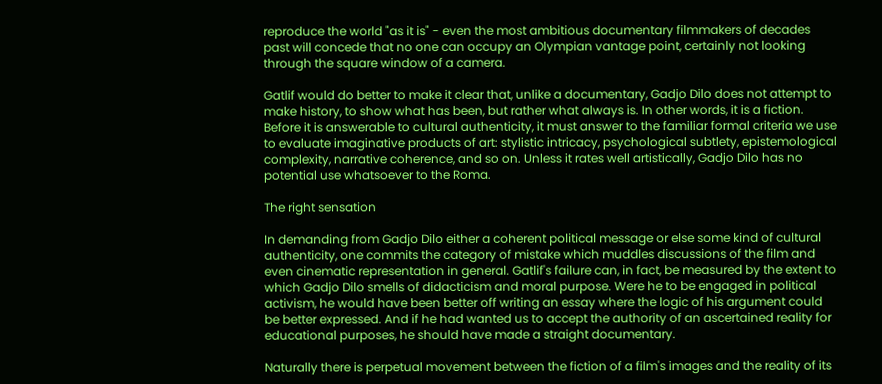reproduce the world "as it is" - even the most ambitious documentary filmmakers of decades past will concede that no one can occupy an Olympian vantage point, certainly not looking through the square window of a camera.

Gatlif would do better to make it clear that, unlike a documentary, Gadjo Dilo does not attempt to make history, to show what has been, but rather what always is. In other words, it is a fiction. Before it is answerable to cultural authenticity, it must answer to the familiar formal criteria we use to evaluate imaginative products of art: stylistic intricacy, psychological subtlety, epistemological complexity, narrative coherence, and so on. Unless it rates well artistically, Gadjo Dilo has no potential use whatsoever to the Roma.

The right sensation

In demanding from Gadjo Dilo either a coherent political message or else some kind of cultural authenticity, one commits the category of mistake which muddles discussions of the film and even cinematic representation in general. Gatlif's failure can, in fact, be measured by the extent to which Gadjo Dilo smells of didacticism and moral purpose. Were he to be engaged in political activism, he would have been better off writing an essay where the logic of his argument could be better expressed. And if he had wanted us to accept the authority of an ascertained reality for educational purposes, he should have made a straight documentary.

Naturally there is perpetual movement between the fiction of a film's images and the reality of its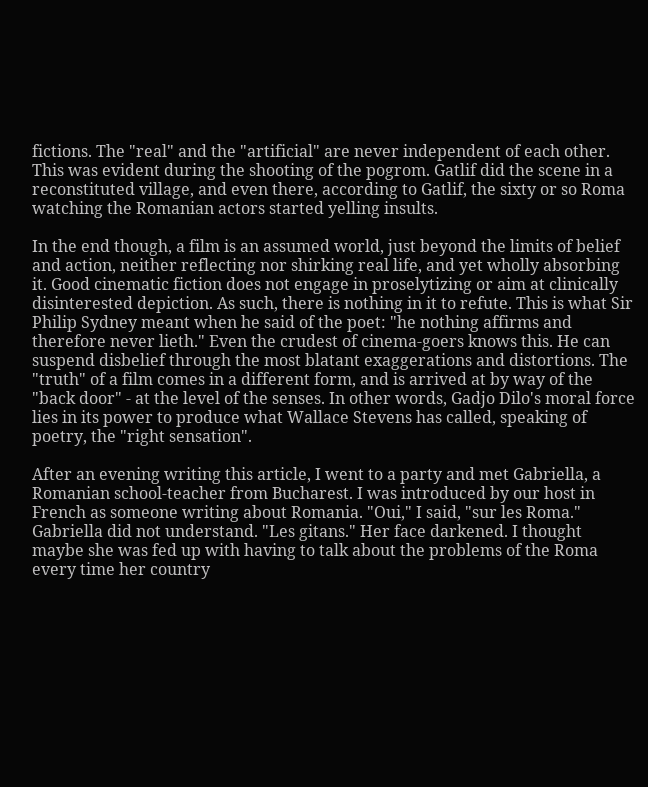fictions. The "real" and the "artificial" are never independent of each other. This was evident during the shooting of the pogrom. Gatlif did the scene in a reconstituted village, and even there, according to Gatlif, the sixty or so Roma watching the Romanian actors started yelling insults.

In the end though, a film is an assumed world, just beyond the limits of belief and action, neither reflecting nor shirking real life, and yet wholly absorbing it. Good cinematic fiction does not engage in proselytizing or aim at clinically disinterested depiction. As such, there is nothing in it to refute. This is what Sir Philip Sydney meant when he said of the poet: "he nothing affirms and therefore never lieth." Even the crudest of cinema-goers knows this. He can suspend disbelief through the most blatant exaggerations and distortions. The "truth" of a film comes in a different form, and is arrived at by way of the "back door" - at the level of the senses. In other words, Gadjo Dilo's moral force lies in its power to produce what Wallace Stevens has called, speaking of poetry, the "right sensation".

After an evening writing this article, I went to a party and met Gabriella, a Romanian school-teacher from Bucharest. I was introduced by our host in French as someone writing about Romania. "Oui," I said, "sur les Roma." Gabriella did not understand. "Les gitans." Her face darkened. I thought maybe she was fed up with having to talk about the problems of the Roma every time her country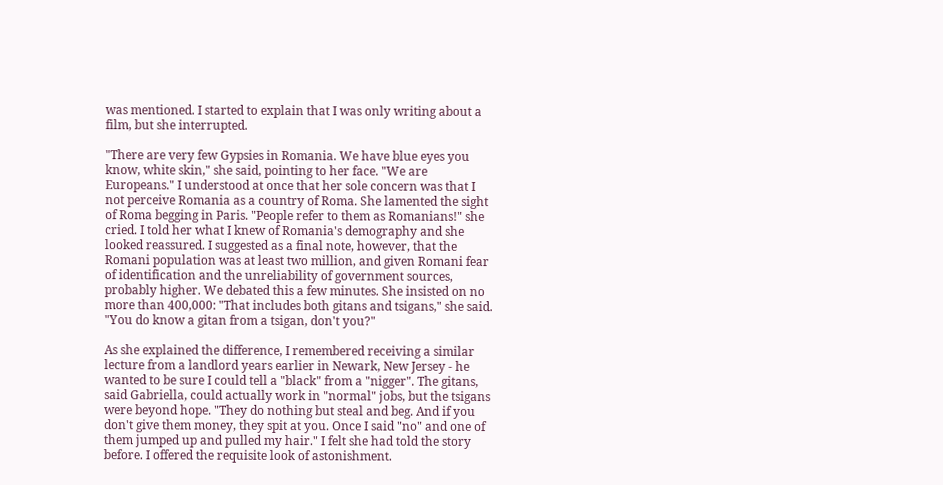was mentioned. I started to explain that I was only writing about a film, but she interrupted.

"There are very few Gypsies in Romania. We have blue eyes you know, white skin," she said, pointing to her face. "We are Europeans." I understood at once that her sole concern was that I not perceive Romania as a country of Roma. She lamented the sight of Roma begging in Paris. "People refer to them as Romanians!" she cried. I told her what I knew of Romania's demography and she looked reassured. I suggested as a final note, however, that the Romani population was at least two million, and given Romani fear of identification and the unreliability of government sources, probably higher. We debated this a few minutes. She insisted on no more than 400,000: "That includes both gitans and tsigans," she said. "You do know a gitan from a tsigan, don't you?"

As she explained the difference, I remembered receiving a similar lecture from a landlord years earlier in Newark, New Jersey - he wanted to be sure I could tell a "black" from a "nigger". The gitans, said Gabriella, could actually work in "normal" jobs, but the tsigans were beyond hope. "They do nothing but steal and beg. And if you don't give them money, they spit at you. Once I said "no" and one of them jumped up and pulled my hair." I felt she had told the story before. I offered the requisite look of astonishment.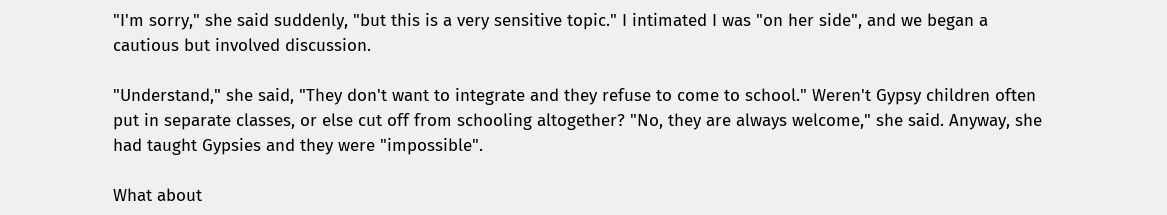"I'm sorry," she said suddenly, "but this is a very sensitive topic." I intimated I was "on her side", and we began a cautious but involved discussion.

"Understand," she said, "They don't want to integrate and they refuse to come to school." Weren't Gypsy children often put in separate classes, or else cut off from schooling altogether? "No, they are always welcome," she said. Anyway, she had taught Gypsies and they were "impossible".

What about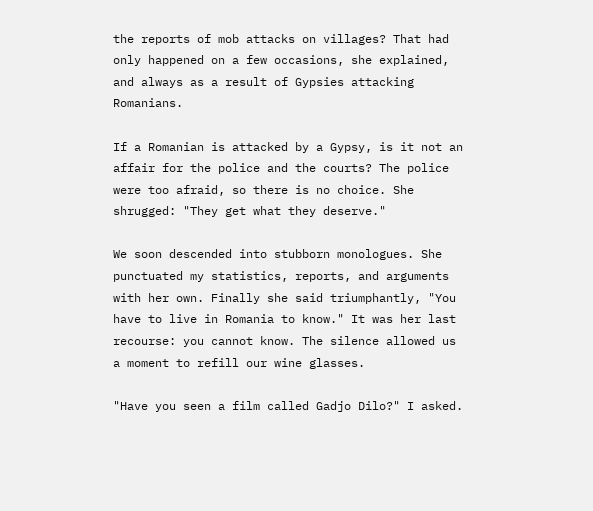the reports of mob attacks on villages? That had only happened on a few occasions, she explained, and always as a result of Gypsies attacking Romanians.

If a Romanian is attacked by a Gypsy, is it not an affair for the police and the courts? The police were too afraid, so there is no choice. She shrugged: "They get what they deserve."

We soon descended into stubborn monologues. She punctuated my statistics, reports, and arguments with her own. Finally she said triumphantly, "You have to live in Romania to know." It was her last recourse: you cannot know. The silence allowed us a moment to refill our wine glasses.

"Have you seen a film called Gadjo Dilo?" I asked.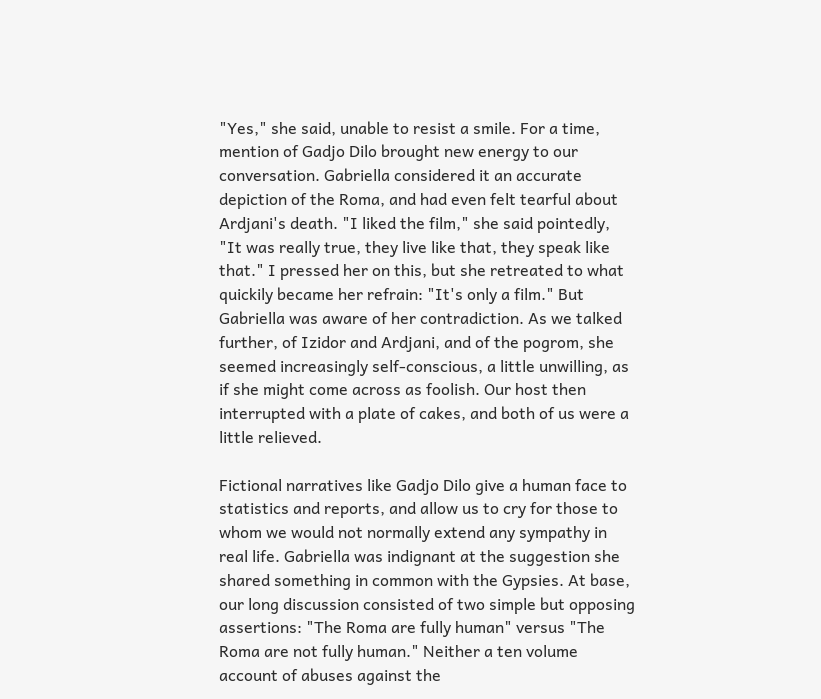"Yes," she said, unable to resist a smile. For a time, mention of Gadjo Dilo brought new energy to our conversation. Gabriella considered it an accurate depiction of the Roma, and had even felt tearful about Ardjani's death. "I liked the film," she said pointedly, "It was really true, they live like that, they speak like that." I pressed her on this, but she retreated to what quickily became her refrain: "It's only a film." But Gabriella was aware of her contradiction. As we talked further, of Izidor and Ardjani, and of the pogrom, she seemed increasingly self-conscious, a little unwilling, as if she might come across as foolish. Our host then interrupted with a plate of cakes, and both of us were a little relieved.

Fictional narratives like Gadjo Dilo give a human face to statistics and reports, and allow us to cry for those to whom we would not normally extend any sympathy in real life. Gabriella was indignant at the suggestion she shared something in common with the Gypsies. At base, our long discussion consisted of two simple but opposing assertions: "The Roma are fully human" versus "The Roma are not fully human." Neither a ten volume account of abuses against the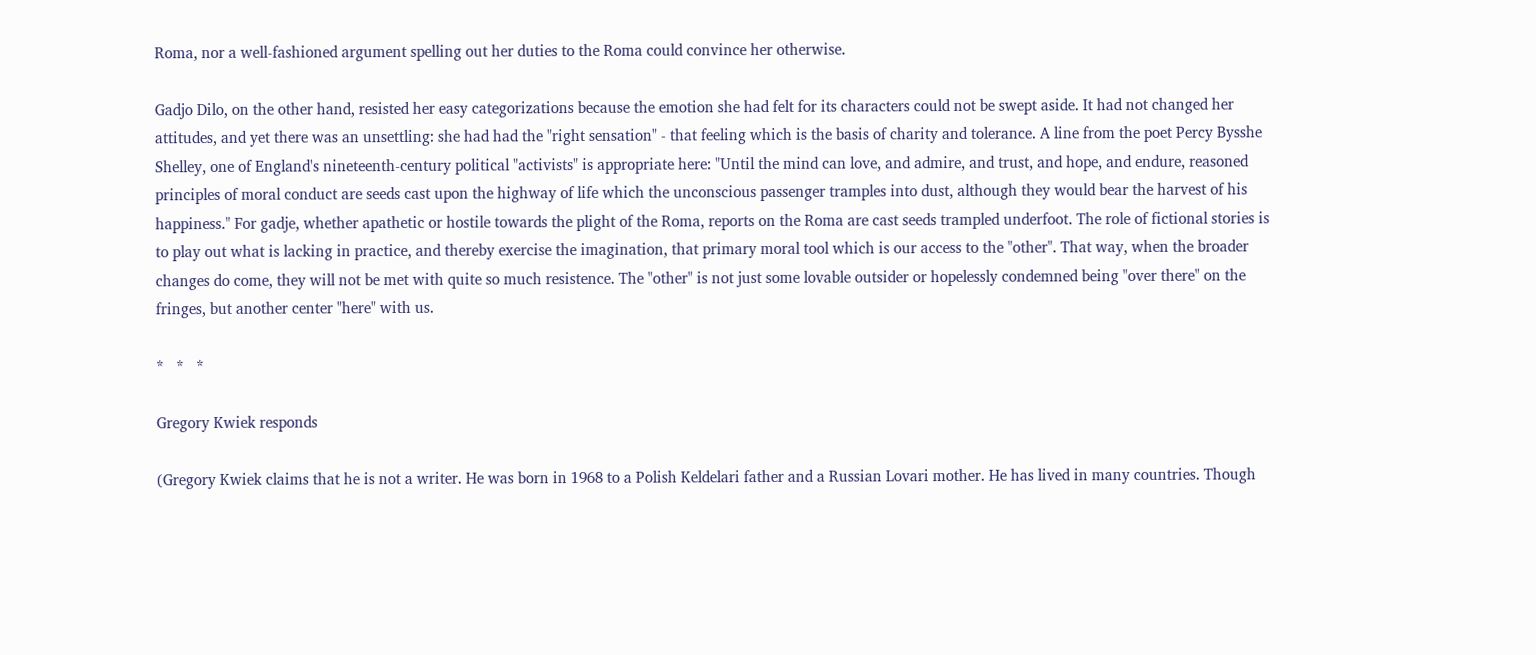Roma, nor a well-fashioned argument spelling out her duties to the Roma could convince her otherwise.

Gadjo Dilo, on the other hand, resisted her easy categorizations because the emotion she had felt for its characters could not be swept aside. It had not changed her attitudes, and yet there was an unsettling: she had had the "right sensation" - that feeling which is the basis of charity and tolerance. A line from the poet Percy Bysshe Shelley, one of England's nineteenth-century political "activists" is appropriate here: "Until the mind can love, and admire, and trust, and hope, and endure, reasoned principles of moral conduct are seeds cast upon the highway of life which the unconscious passenger tramples into dust, although they would bear the harvest of his happiness." For gadje, whether apathetic or hostile towards the plight of the Roma, reports on the Roma are cast seeds trampled underfoot. The role of fictional stories is to play out what is lacking in practice, and thereby exercise the imagination, that primary moral tool which is our access to the "other". That way, when the broader changes do come, they will not be met with quite so much resistence. The "other" is not just some lovable outsider or hopelessly condemned being "over there" on the fringes, but another center "here" with us.

*   *   *

Gregory Kwiek responds

(Gregory Kwiek claims that he is not a writer. He was born in 1968 to a Polish Keldelari father and a Russian Lovari mother. He has lived in many countries. Though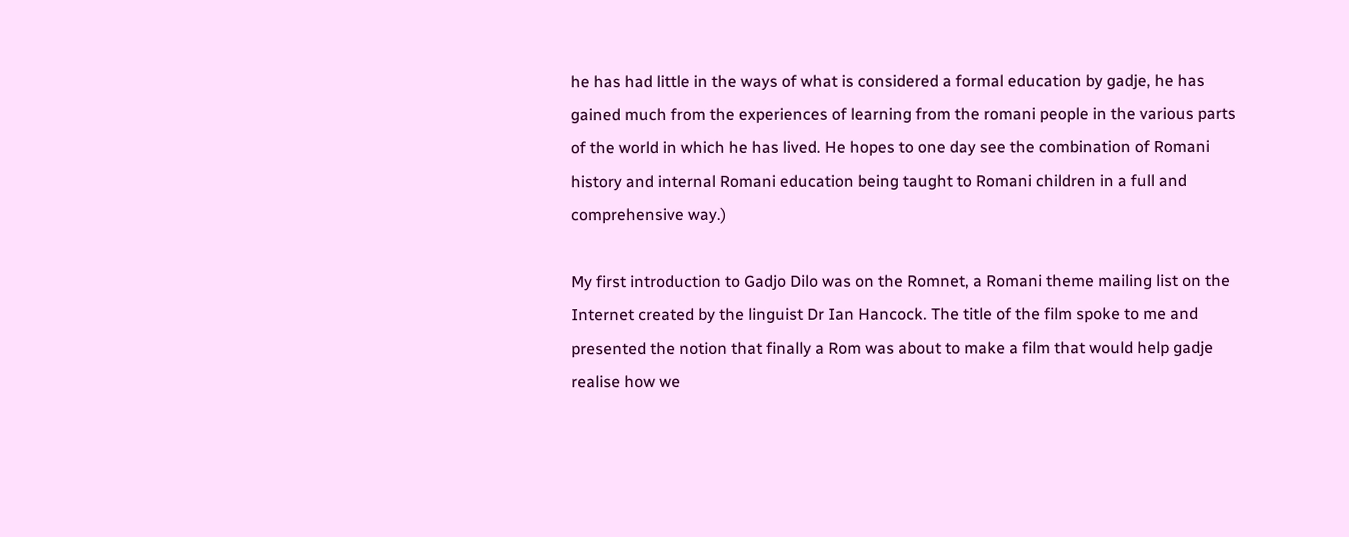he has had little in the ways of what is considered a formal education by gadje, he has gained much from the experiences of learning from the romani people in the various parts of the world in which he has lived. He hopes to one day see the combination of Romani history and internal Romani education being taught to Romani children in a full and comprehensive way.)

My first introduction to Gadjo Dilo was on the Romnet, a Romani theme mailing list on the Internet created by the linguist Dr Ian Hancock. The title of the film spoke to me and presented the notion that finally a Rom was about to make a film that would help gadje realise how we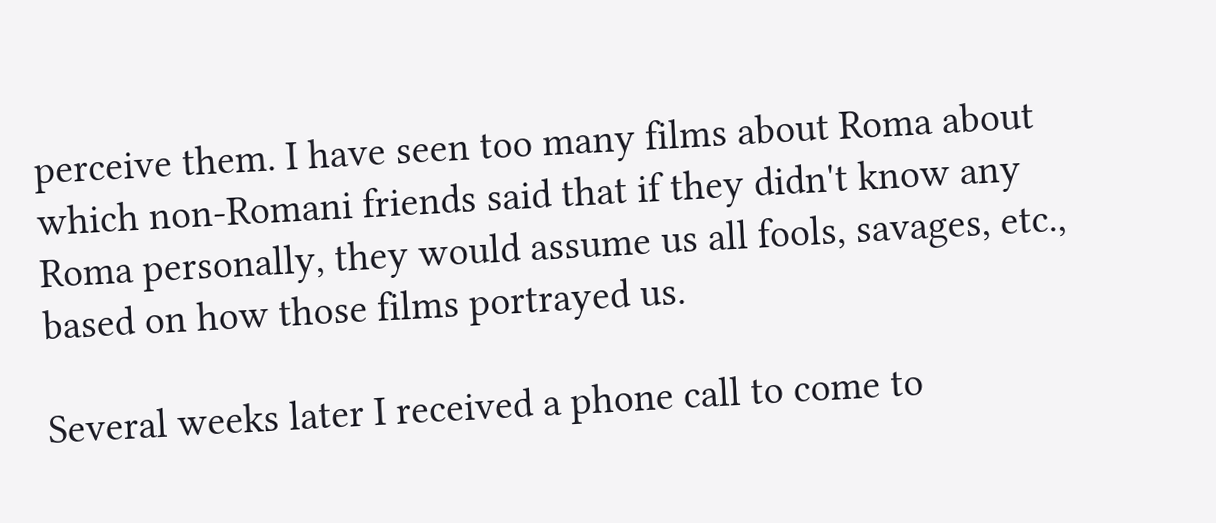perceive them. I have seen too many films about Roma about which non-Romani friends said that if they didn't know any Roma personally, they would assume us all fools, savages, etc., based on how those films portrayed us.

Several weeks later I received a phone call to come to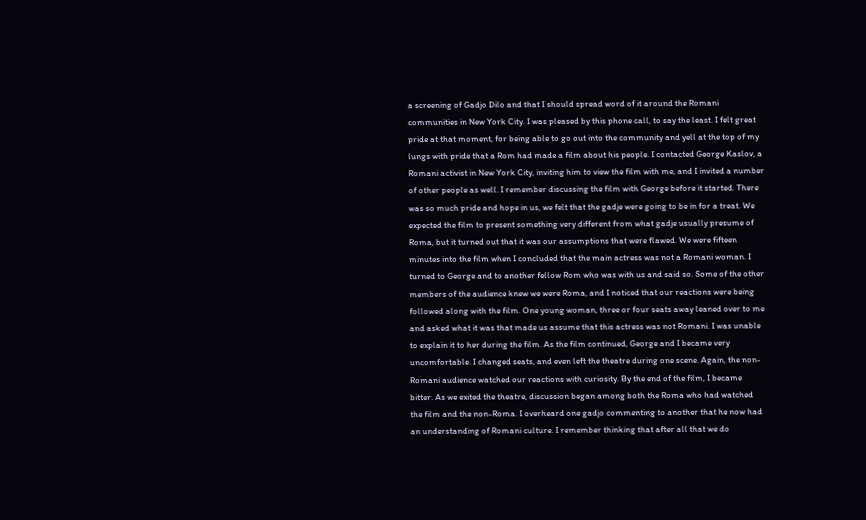a screening of Gadjo Dilo and that I should spread word of it around the Romani communities in New York City. I was pleased by this phone call, to say the least. I felt great pride at that moment, for being able to go out into the community and yell at the top of my lungs with pride that a Rom had made a film about his people. I contacted George Kaslov, a Romani activist in New York City, inviting him to view the film with me, and I invited a number of other people as well. I remember discussing the film with George before it started. There was so much pride and hope in us, we felt that the gadje were going to be in for a treat. We expected the film to present something very different from what gadje usually presume of Roma, but it turned out that it was our assumptions that were flawed. We were fifteen minutes into the film when I concluded that the main actress was not a Romani woman. I turned to George and to another fellow Rom who was with us and said so. Some of the other members of the audience knew we were Roma, and I noticed that our reactions were being followed along with the film. One young woman, three or four seats away leaned over to me and asked what it was that made us assume that this actress was not Romani. I was unable to explain it to her during the film. As the film continued, George and I became very uncomfortable. I changed seats, and even left the theatre during one scene. Again, the non-Romani audience watched our reactions with curiosity. By the end of the film, I became bitter. As we exited the theatre, discussion began among both the Roma who had watched the film and the non-Roma. I overheard one gadjo commenting to another that he now had an understanding of Romani culture. I remember thinking that after all that we do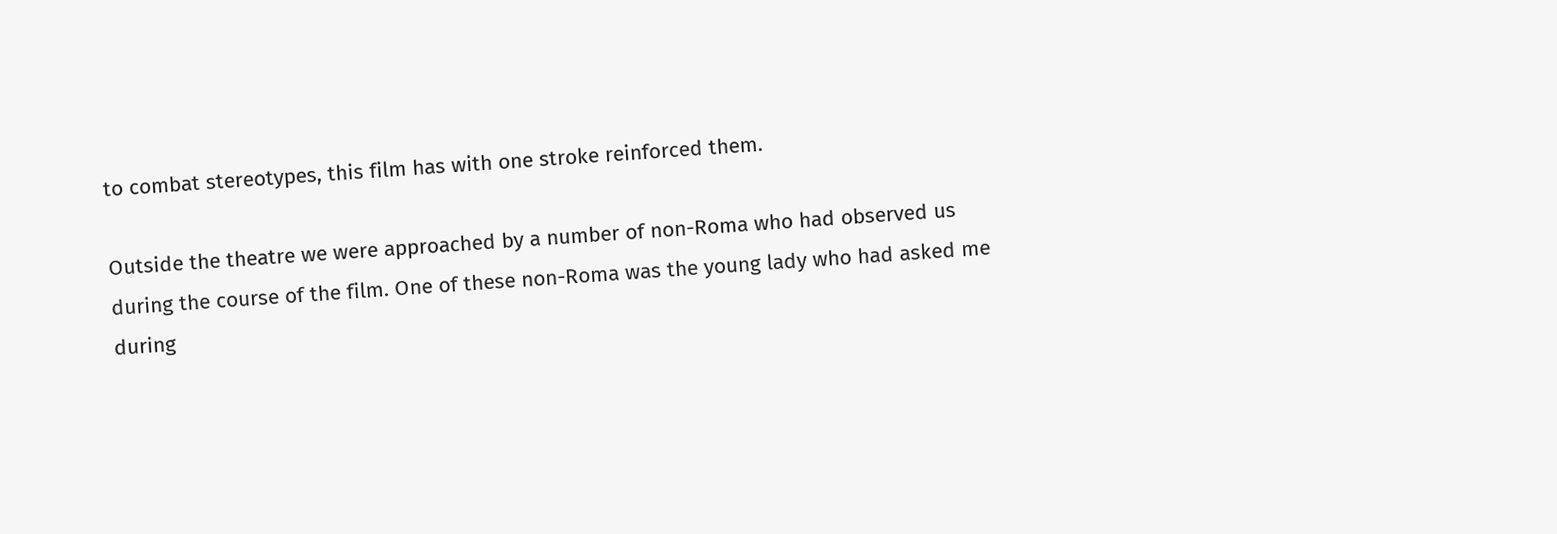to combat stereotypes, this film has with one stroke reinforced them.

Outside the theatre we were approached by a number of non-Roma who had observed us during the course of the film. One of these non-Roma was the young lady who had asked me during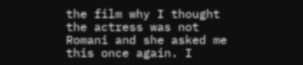the film why I thought the actress was not Romani and she asked me this once again. I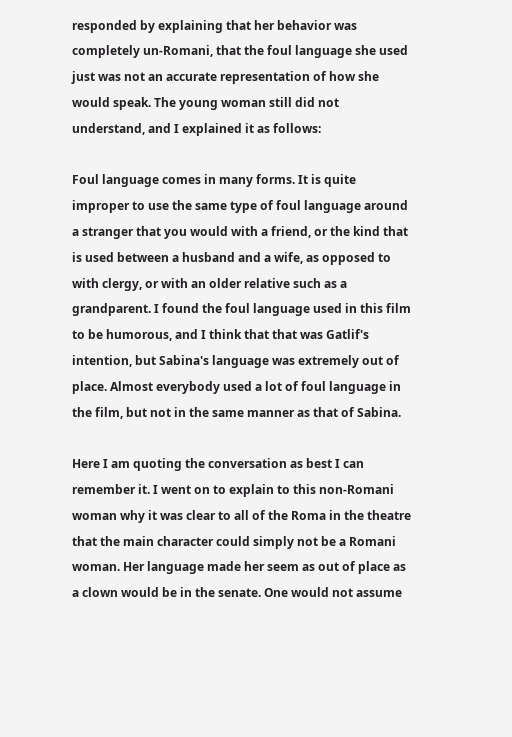responded by explaining that her behavior was completely un-Romani, that the foul language she used just was not an accurate representation of how she would speak. The young woman still did not understand, and I explained it as follows:

Foul language comes in many forms. It is quite improper to use the same type of foul language around a stranger that you would with a friend, or the kind that is used between a husband and a wife, as opposed to with clergy, or with an older relative such as a grandparent. I found the foul language used in this film to be humorous, and I think that that was Gatlif's intention, but Sabina's language was extremely out of place. Almost everybody used a lot of foul language in the film, but not in the same manner as that of Sabina.

Here I am quoting the conversation as best I can remember it. I went on to explain to this non-Romani woman why it was clear to all of the Roma in the theatre that the main character could simply not be a Romani woman. Her language made her seem as out of place as a clown would be in the senate. One would not assume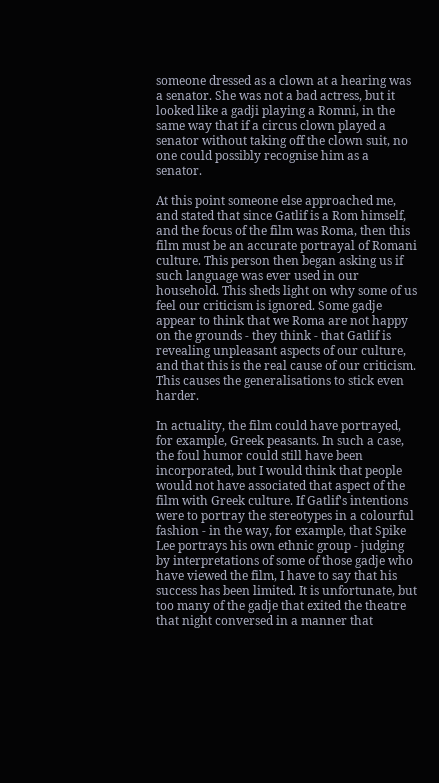someone dressed as a clown at a hearing was a senator. She was not a bad actress, but it looked like a gadji playing a Romni, in the same way that if a circus clown played a senator without taking off the clown suit, no one could possibly recognise him as a senator.

At this point someone else approached me, and stated that since Gatlif is a Rom himself, and the focus of the film was Roma, then this film must be an accurate portrayal of Romani culture. This person then began asking us if such language was ever used in our household. This sheds light on why some of us feel our criticism is ignored. Some gadje appear to think that we Roma are not happy on the grounds - they think - that Gatlif is revealing unpleasant aspects of our culture, and that this is the real cause of our criticism. This causes the generalisations to stick even harder.

In actuality, the film could have portrayed, for example, Greek peasants. In such a case, the foul humor could still have been incorporated, but I would think that people would not have associated that aspect of the film with Greek culture. If Gatlif's intentions were to portray the stereotypes in a colourful fashion - in the way, for example, that Spike Lee portrays his own ethnic group - judging by interpretations of some of those gadje who have viewed the film, I have to say that his success has been limited. It is unfortunate, but too many of the gadje that exited the theatre that night conversed in a manner that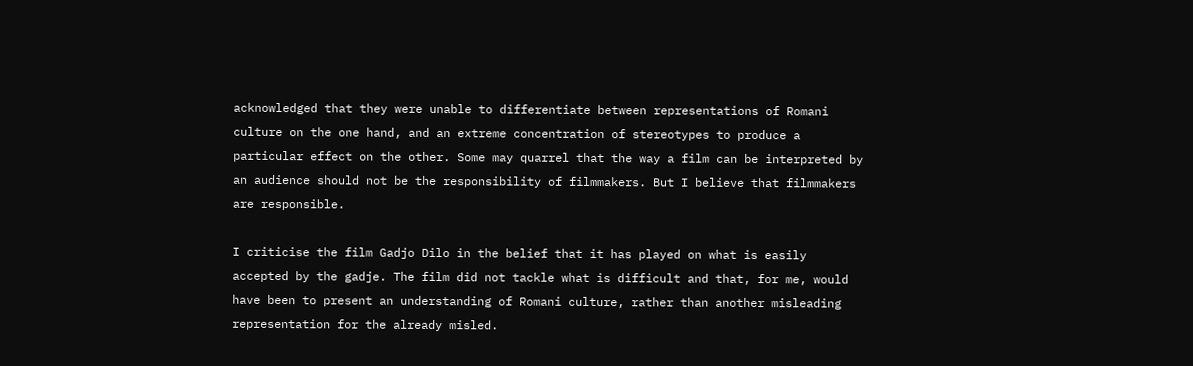acknowledged that they were unable to differentiate between representations of Romani culture on the one hand, and an extreme concentration of stereotypes to produce a particular effect on the other. Some may quarrel that the way a film can be interpreted by an audience should not be the responsibility of filmmakers. But I believe that filmmakers are responsible.

I criticise the film Gadjo Dilo in the belief that it has played on what is easily accepted by the gadje. The film did not tackle what is difficult and that, for me, would have been to present an understanding of Romani culture, rather than another misleading representation for the already misled.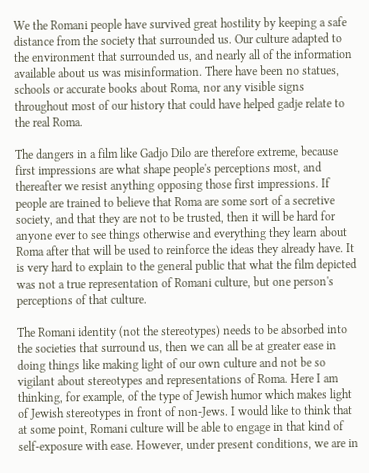We the Romani people have survived great hostility by keeping a safe distance from the society that surrounded us. Our culture adapted to the environment that surrounded us, and nearly all of the information available about us was misinformation. There have been no statues, schools or accurate books about Roma, nor any visible signs throughout most of our history that could have helped gadje relate to the real Roma.

The dangers in a film like Gadjo Dilo are therefore extreme, because first impressions are what shape people's perceptions most, and thereafter we resist anything opposing those first impressions. If people are trained to believe that Roma are some sort of a secretive society, and that they are not to be trusted, then it will be hard for anyone ever to see things otherwise and everything they learn about Roma after that will be used to reinforce the ideas they already have. It is very hard to explain to the general public that what the film depicted was not a true representation of Romani culture, but one person's perceptions of that culture.

The Romani identity (not the stereotypes) needs to be absorbed into the societies that surround us, then we can all be at greater ease in doing things like making light of our own culture and not be so vigilant about stereotypes and representations of Roma. Here I am thinking, for example, of the type of Jewish humor which makes light of Jewish stereotypes in front of non-Jews. I would like to think that at some point, Romani culture will be able to engage in that kind of self-exposure with ease. However, under present conditions, we are in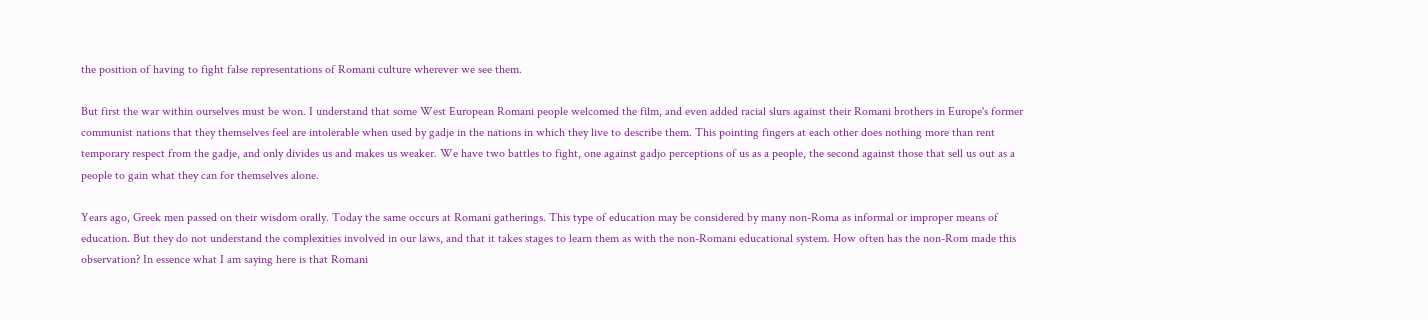the position of having to fight false representations of Romani culture wherever we see them.

But first the war within ourselves must be won. I understand that some West European Romani people welcomed the film, and even added racial slurs against their Romani brothers in Europe's former communist nations that they themselves feel are intolerable when used by gadje in the nations in which they live to describe them. This pointing fingers at each other does nothing more than rent temporary respect from the gadje, and only divides us and makes us weaker. We have two battles to fight, one against gadjo perceptions of us as a people, the second against those that sell us out as a people to gain what they can for themselves alone.

Years ago, Greek men passed on their wisdom orally. Today the same occurs at Romani gatherings. This type of education may be considered by many non-Roma as informal or improper means of education. But they do not understand the complexities involved in our laws, and that it takes stages to learn them as with the non-Romani educational system. How often has the non-Rom made this observation? In essence what I am saying here is that Romani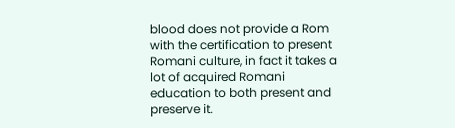blood does not provide a Rom with the certification to present Romani culture, in fact it takes a lot of acquired Romani education to both present and preserve it.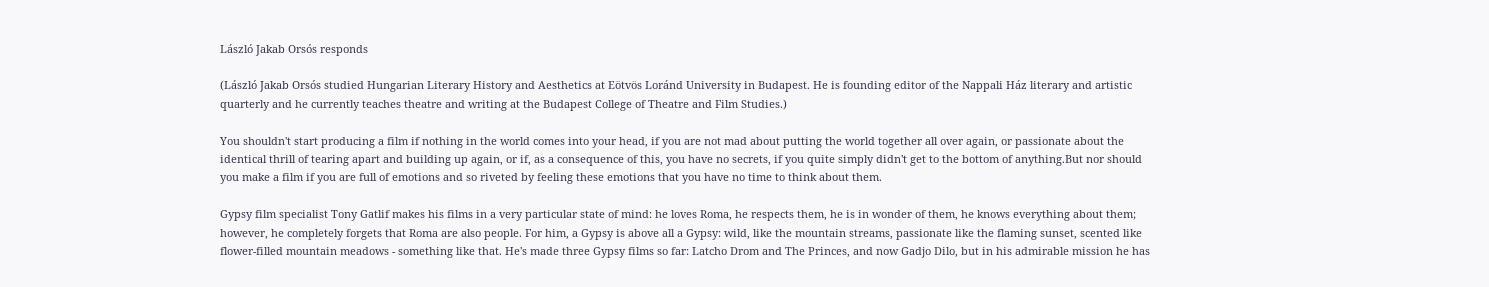László Jakab Orsós responds

(László Jakab Orsós studied Hungarian Literary History and Aesthetics at Eötvös Loránd University in Budapest. He is founding editor of the Nappali Ház literary and artistic quarterly and he currently teaches theatre and writing at the Budapest College of Theatre and Film Studies.)

You shouldn't start producing a film if nothing in the world comes into your head, if you are not mad about putting the world together all over again, or passionate about the identical thrill of tearing apart and building up again, or if, as a consequence of this, you have no secrets, if you quite simply didn't get to the bottom of anything.But nor should you make a film if you are full of emotions and so riveted by feeling these emotions that you have no time to think about them.

Gypsy film specialist Tony Gatlif makes his films in a very particular state of mind: he loves Roma, he respects them, he is in wonder of them, he knows everything about them; however, he completely forgets that Roma are also people. For him, a Gypsy is above all a Gypsy: wild, like the mountain streams, passionate like the flaming sunset, scented like flower-filled mountain meadows - something like that. He's made three Gypsy films so far: Latcho Drom and The Princes, and now Gadjo Dilo, but in his admirable mission he has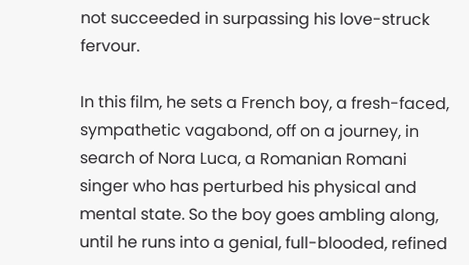not succeeded in surpassing his love-struck fervour.

In this film, he sets a French boy, a fresh-faced, sympathetic vagabond, off on a journey, in search of Nora Luca, a Romanian Romani singer who has perturbed his physical and mental state. So the boy goes ambling along, until he runs into a genial, full-blooded, refined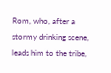Rom, who, after a stormy drinking scene, leads him to the tribe,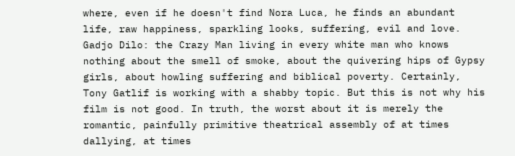where, even if he doesn't find Nora Luca, he finds an abundant life, raw happiness, sparkling looks, suffering, evil and love. Gadjo Dilo: the Crazy Man living in every white man who knows nothing about the smell of smoke, about the quivering hips of Gypsy girls, about howling suffering and biblical poverty. Certainly, Tony Gatlif is working with a shabby topic. But this is not why his film is not good. In truth, the worst about it is merely the romantic, painfully primitive theatrical assembly of at times dallying, at times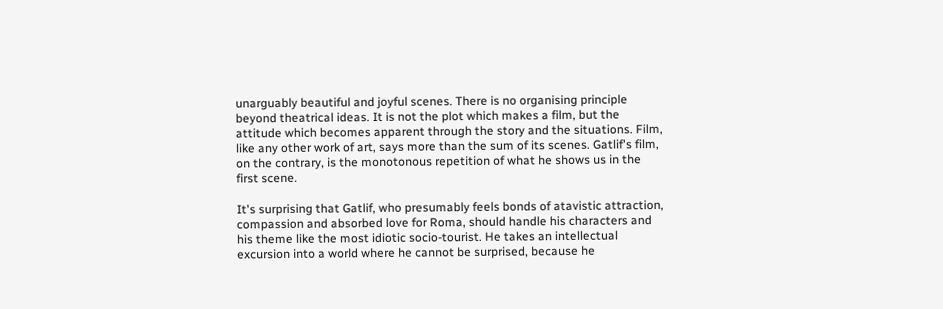unarguably beautiful and joyful scenes. There is no organising principle beyond theatrical ideas. It is not the plot which makes a film, but the attitude which becomes apparent through the story and the situations. Film, like any other work of art, says more than the sum of its scenes. Gatlif's film, on the contrary, is the monotonous repetition of what he shows us in the first scene.

It's surprising that Gatlif, who presumably feels bonds of atavistic attraction, compassion and absorbed love for Roma, should handle his characters and his theme like the most idiotic socio-tourist. He takes an intellectual excursion into a world where he cannot be surprised, because he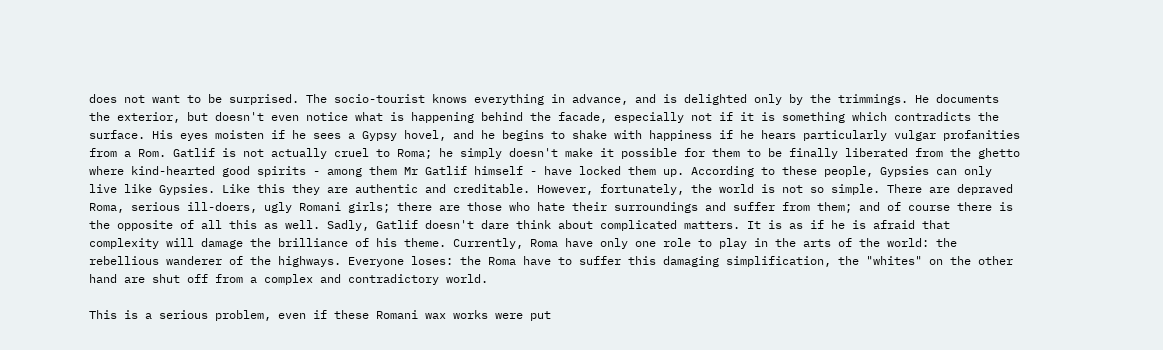does not want to be surprised. The socio-tourist knows everything in advance, and is delighted only by the trimmings. He documents the exterior, but doesn't even notice what is happening behind the facade, especially not if it is something which contradicts the surface. His eyes moisten if he sees a Gypsy hovel, and he begins to shake with happiness if he hears particularly vulgar profanities from a Rom. Gatlif is not actually cruel to Roma; he simply doesn't make it possible for them to be finally liberated from the ghetto where kind-hearted good spirits - among them Mr Gatlif himself - have locked them up. According to these people, Gypsies can only live like Gypsies. Like this they are authentic and creditable. However, fortunately, the world is not so simple. There are depraved Roma, serious ill-doers, ugly Romani girls; there are those who hate their surroundings and suffer from them; and of course there is the opposite of all this as well. Sadly, Gatlif doesn't dare think about complicated matters. It is as if he is afraid that complexity will damage the brilliance of his theme. Currently, Roma have only one role to play in the arts of the world: the rebellious wanderer of the highways. Everyone loses: the Roma have to suffer this damaging simplification, the "whites" on the other hand are shut off from a complex and contradictory world.

This is a serious problem, even if these Romani wax works were put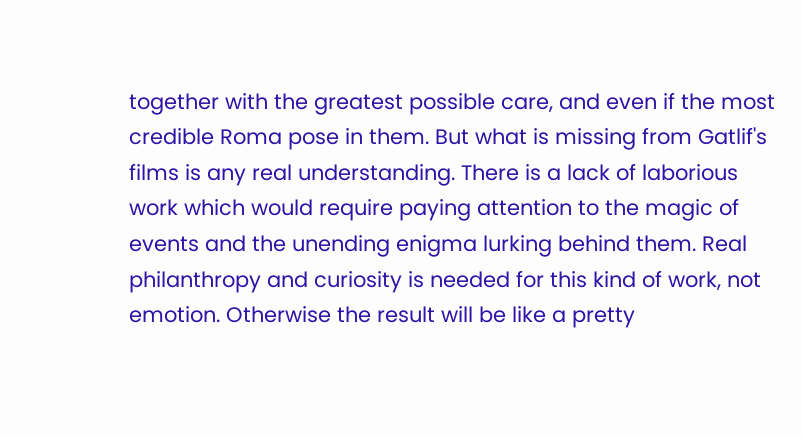together with the greatest possible care, and even if the most credible Roma pose in them. But what is missing from Gatlif's films is any real understanding. There is a lack of laborious work which would require paying attention to the magic of events and the unending enigma lurking behind them. Real philanthropy and curiosity is needed for this kind of work, not emotion. Otherwise the result will be like a pretty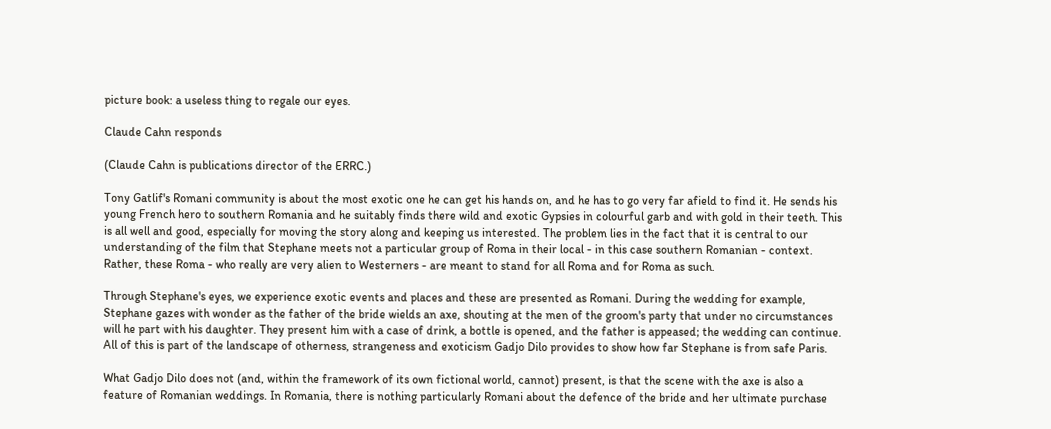picture book: a useless thing to regale our eyes.

Claude Cahn responds

(Claude Cahn is publications director of the ERRC.)

Tony Gatlif's Romani community is about the most exotic one he can get his hands on, and he has to go very far afield to find it. He sends his young French hero to southern Romania and he suitably finds there wild and exotic Gypsies in colourful garb and with gold in their teeth. This is all well and good, especially for moving the story along and keeping us interested. The problem lies in the fact that it is central to our understanding of the film that Stephane meets not a particular group of Roma in their local - in this case southern Romanian - context. Rather, these Roma - who really are very alien to Westerners - are meant to stand for all Roma and for Roma as such.

Through Stephane's eyes, we experience exotic events and places and these are presented as Romani. During the wedding for example, Stephane gazes with wonder as the father of the bride wields an axe, shouting at the men of the groom's party that under no circumstances will he part with his daughter. They present him with a case of drink, a bottle is opened, and the father is appeased; the wedding can continue. All of this is part of the landscape of otherness, strangeness and exoticism Gadjo Dilo provides to show how far Stephane is from safe Paris.

What Gadjo Dilo does not (and, within the framework of its own fictional world, cannot) present, is that the scene with the axe is also a feature of Romanian weddings. In Romania, there is nothing particularly Romani about the defence of the bride and her ultimate purchase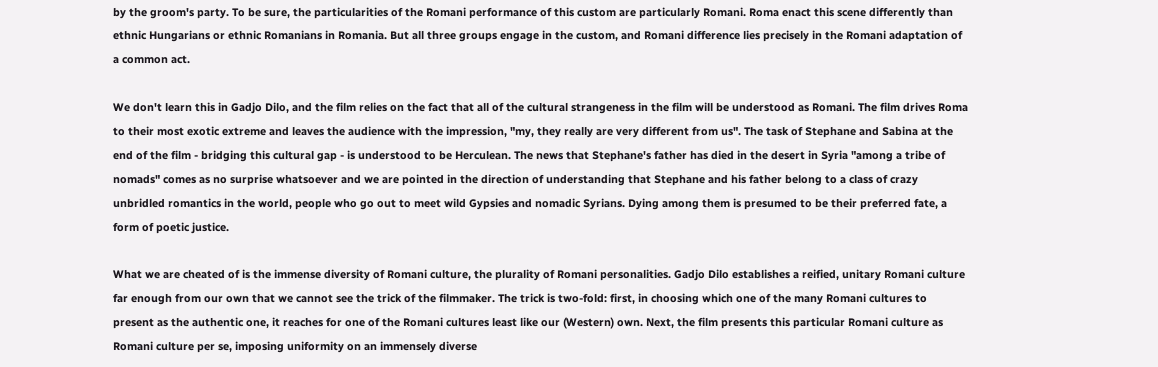by the groom's party. To be sure, the particularities of the Romani performance of this custom are particularly Romani. Roma enact this scene differently than ethnic Hungarians or ethnic Romanians in Romania. But all three groups engage in the custom, and Romani difference lies precisely in the Romani adaptation of a common act.

We don't learn this in Gadjo Dilo, and the film relies on the fact that all of the cultural strangeness in the film will be understood as Romani. The film drives Roma to their most exotic extreme and leaves the audience with the impression, "my, they really are very different from us". The task of Stephane and Sabina at the end of the film - bridging this cultural gap - is understood to be Herculean. The news that Stephane's father has died in the desert in Syria "among a tribe of nomads" comes as no surprise whatsoever and we are pointed in the direction of understanding that Stephane and his father belong to a class of crazy unbridled romantics in the world, people who go out to meet wild Gypsies and nomadic Syrians. Dying among them is presumed to be their preferred fate, a form of poetic justice.

What we are cheated of is the immense diversity of Romani culture, the plurality of Romani personalities. Gadjo Dilo establishes a reified, unitary Romani culture far enough from our own that we cannot see the trick of the filmmaker. The trick is two-fold: first, in choosing which one of the many Romani cultures to present as the authentic one, it reaches for one of the Romani cultures least like our (Western) own. Next, the film presents this particular Romani culture as Romani culture per se, imposing uniformity on an immensely diverse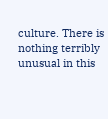culture. There is nothing terribly unusual in this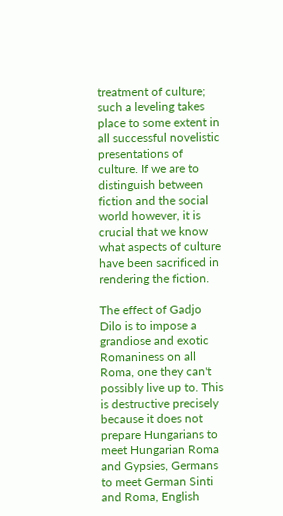treatment of culture; such a leveling takes place to some extent in all successful novelistic presentations of culture. If we are to distinguish between fiction and the social world however, it is crucial that we know what aspects of culture have been sacrificed in rendering the fiction.

The effect of Gadjo Dilo is to impose a grandiose and exotic Romaniness on all Roma, one they can't possibly live up to. This is destructive precisely because it does not prepare Hungarians to meet Hungarian Roma and Gypsies, Germans to meet German Sinti and Roma, English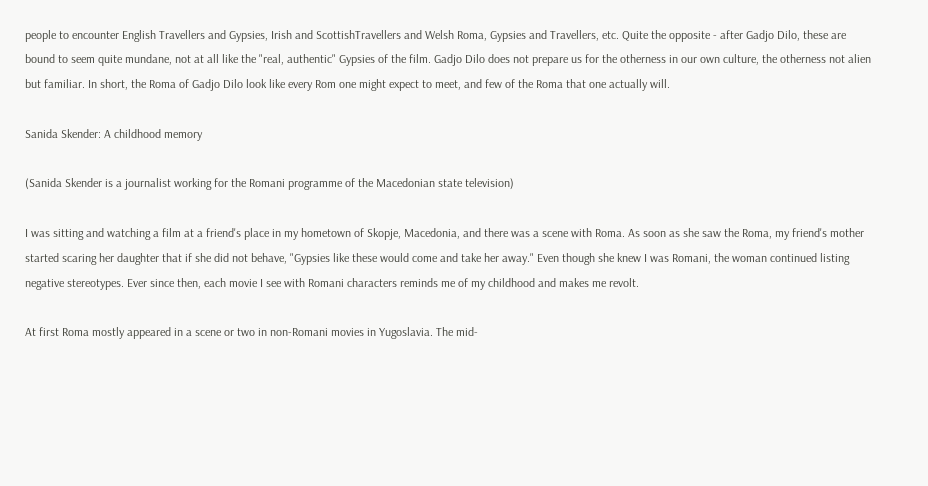people to encounter English Travellers and Gypsies, Irish and ScottishTravellers and Welsh Roma, Gypsies and Travellers, etc. Quite the opposite - after Gadjo Dilo, these are bound to seem quite mundane, not at all like the "real, authentic" Gypsies of the film. Gadjo Dilo does not prepare us for the otherness in our own culture, the otherness not alien but familiar. In short, the Roma of Gadjo Dilo look like every Rom one might expect to meet, and few of the Roma that one actually will.

Sanida Skender: A childhood memory

(Sanida Skender is a journalist working for the Romani programme of the Macedonian state television)

I was sitting and watching a film at a friend's place in my hometown of Skopje, Macedonia, and there was a scene with Roma. As soon as she saw the Roma, my friend's mother started scaring her daughter that if she did not behave, "Gypsies like these would come and take her away." Even though she knew I was Romani, the woman continued listing negative stereotypes. Ever since then, each movie I see with Romani characters reminds me of my childhood and makes me revolt.

At first Roma mostly appeared in a scene or two in non-Romani movies in Yugoslavia. The mid-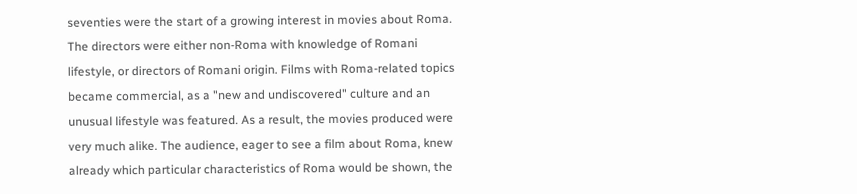seventies were the start of a growing interest in movies about Roma. The directors were either non-Roma with knowledge of Romani lifestyle, or directors of Romani origin. Films with Roma-related topics became commercial, as a "new and undiscovered" culture and an unusual lifestyle was featured. As a result, the movies produced were very much alike. The audience, eager to see a film about Roma, knew already which particular characteristics of Roma would be shown, the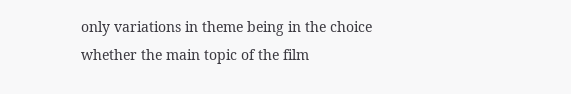only variations in theme being in the choice whether the main topic of the film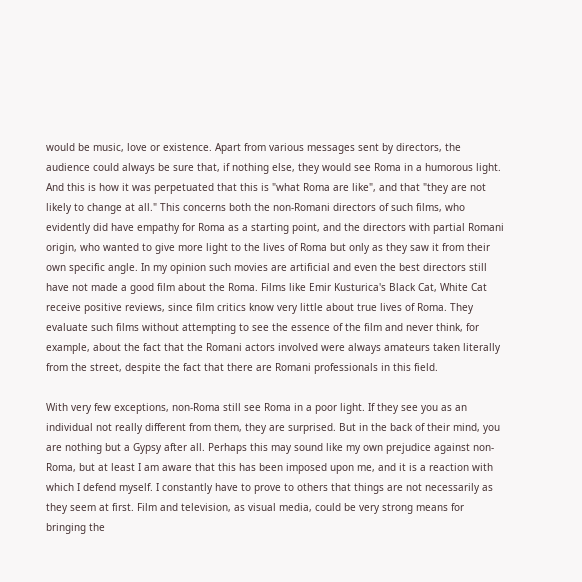would be music, love or existence. Apart from various messages sent by directors, the audience could always be sure that, if nothing else, they would see Roma in a humorous light. And this is how it was perpetuated that this is "what Roma are like", and that "they are not likely to change at all." This concerns both the non-Romani directors of such films, who evidently did have empathy for Roma as a starting point, and the directors with partial Romani origin, who wanted to give more light to the lives of Roma but only as they saw it from their own specific angle. In my opinion such movies are artificial and even the best directors still have not made a good film about the Roma. Films like Emir Kusturica's Black Cat, White Cat receive positive reviews, since film critics know very little about true lives of Roma. They evaluate such films without attempting to see the essence of the film and never think, for example, about the fact that the Romani actors involved were always amateurs taken literally from the street, despite the fact that there are Romani professionals in this field.

With very few exceptions, non-Roma still see Roma in a poor light. If they see you as an individual not really different from them, they are surprised. But in the back of their mind, you are nothing but a Gypsy after all. Perhaps this may sound like my own prejudice against non-Roma, but at least I am aware that this has been imposed upon me, and it is a reaction with which I defend myself. I constantly have to prove to others that things are not necessarily as they seem at first. Film and television, as visual media, could be very strong means for bringing the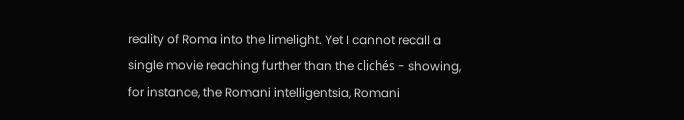reality of Roma into the limelight. Yet I cannot recall a single movie reaching further than the clichés - showing, for instance, the Romani intelligentsia, Romani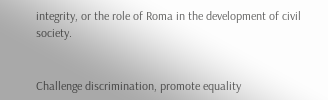integrity, or the role of Roma in the development of civil society.


Challenge discrimination, promote equality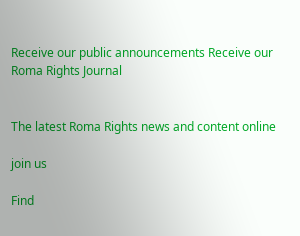Receive our public announcements Receive our Roma Rights Journal


The latest Roma Rights news and content online

join us

Find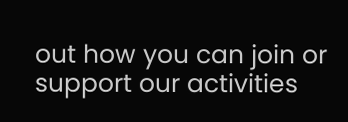out how you can join or support our activities